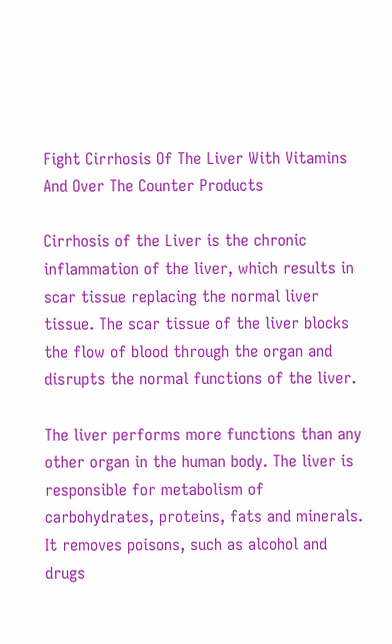Fight Cirrhosis Of The Liver With Vitamins And Over The Counter Products

Cirrhosis of the Liver is the chronic inflammation of the liver, which results in scar tissue replacing the normal liver tissue. The scar tissue of the liver blocks the flow of blood through the organ and disrupts the normal functions of the liver.

The liver performs more functions than any other organ in the human body. The liver is responsible for metabolism of carbohydrates, proteins, fats and minerals. It removes poisons, such as alcohol and drugs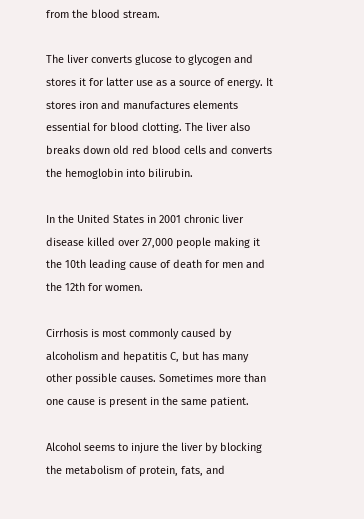from the blood stream.

The liver converts glucose to glycogen and stores it for latter use as a source of energy. It stores iron and manufactures elements essential for blood clotting. The liver also breaks down old red blood cells and converts the hemoglobin into bilirubin.

In the United States in 2001 chronic liver disease killed over 27,000 people making it the 10th leading cause of death for men and the 12th for women.

Cirrhosis is most commonly caused by alcoholism and hepatitis C, but has many other possible causes. Sometimes more than one cause is present in the same patient.

Alcohol seems to injure the liver by blocking the metabolism of protein, fats, and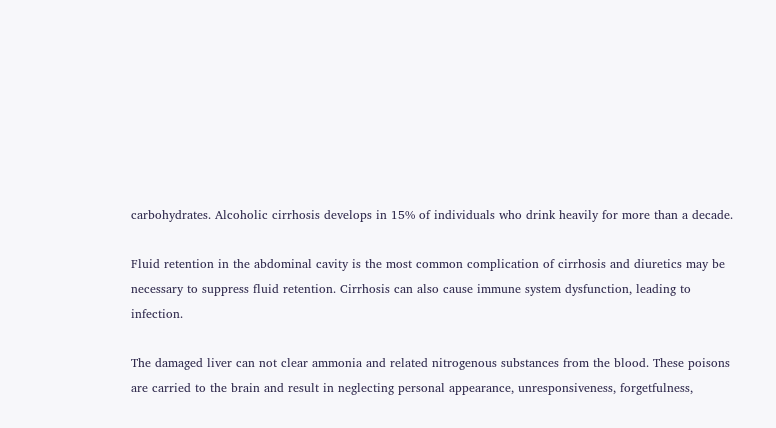carbohydrates. Alcoholic cirrhosis develops in 15% of individuals who drink heavily for more than a decade.

Fluid retention in the abdominal cavity is the most common complication of cirrhosis and diuretics may be necessary to suppress fluid retention. Cirrhosis can also cause immune system dysfunction, leading to infection.

The damaged liver can not clear ammonia and related nitrogenous substances from the blood. These poisons are carried to the brain and result in neglecting personal appearance, unresponsiveness, forgetfulness,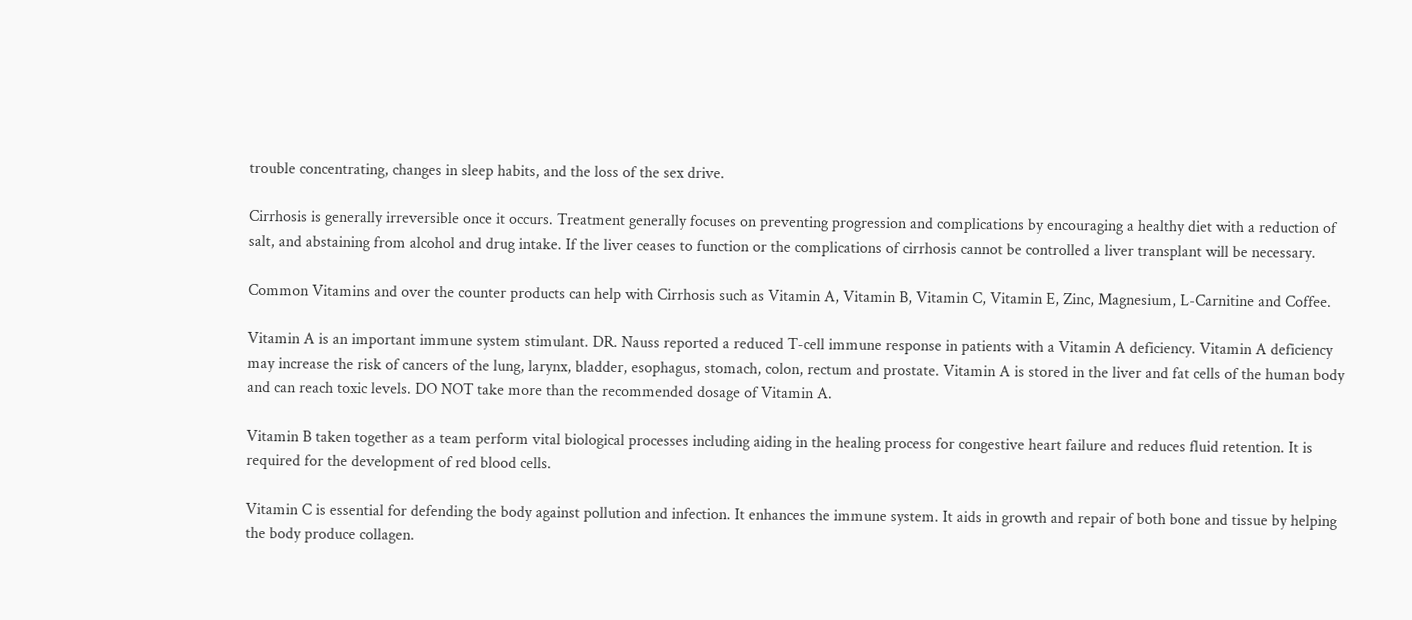trouble concentrating, changes in sleep habits, and the loss of the sex drive.

Cirrhosis is generally irreversible once it occurs. Treatment generally focuses on preventing progression and complications by encouraging a healthy diet with a reduction of salt, and abstaining from alcohol and drug intake. If the liver ceases to function or the complications of cirrhosis cannot be controlled a liver transplant will be necessary.

Common Vitamins and over the counter products can help with Cirrhosis such as Vitamin A, Vitamin B, Vitamin C, Vitamin E, Zinc, Magnesium, L-Carnitine and Coffee.

Vitamin A is an important immune system stimulant. DR. Nauss reported a reduced T-cell immune response in patients with a Vitamin A deficiency. Vitamin A deficiency may increase the risk of cancers of the lung, larynx, bladder, esophagus, stomach, colon, rectum and prostate. Vitamin A is stored in the liver and fat cells of the human body and can reach toxic levels. DO NOT take more than the recommended dosage of Vitamin A.

Vitamin B taken together as a team perform vital biological processes including aiding in the healing process for congestive heart failure and reduces fluid retention. It is required for the development of red blood cells.

Vitamin C is essential for defending the body against pollution and infection. It enhances the immune system. It aids in growth and repair of both bone and tissue by helping the body produce collagen.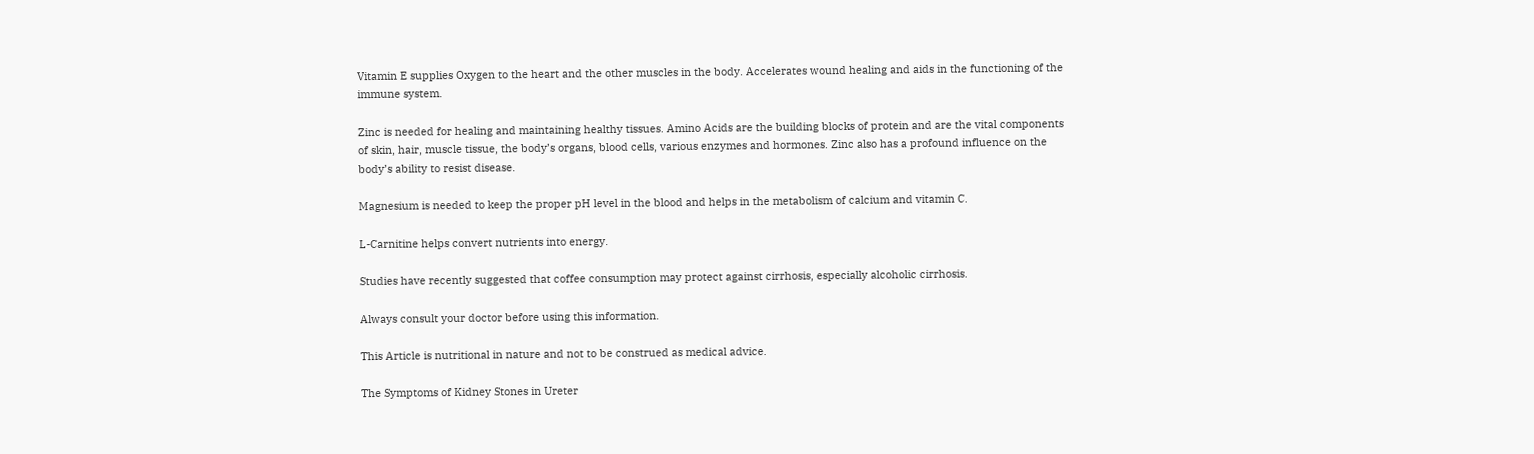Vitamin E supplies Oxygen to the heart and the other muscles in the body. Accelerates wound healing and aids in the functioning of the immune system.

Zinc is needed for healing and maintaining healthy tissues. Amino Acids are the building blocks of protein and are the vital components of skin, hair, muscle tissue, the body’s organs, blood cells, various enzymes and hormones. Zinc also has a profound influence on the body’s ability to resist disease.

Magnesium is needed to keep the proper pH level in the blood and helps in the metabolism of calcium and vitamin C.

L-Carnitine helps convert nutrients into energy.

Studies have recently suggested that coffee consumption may protect against cirrhosis, especially alcoholic cirrhosis.

Always consult your doctor before using this information.

This Article is nutritional in nature and not to be construed as medical advice.

The Symptoms of Kidney Stones in Ureter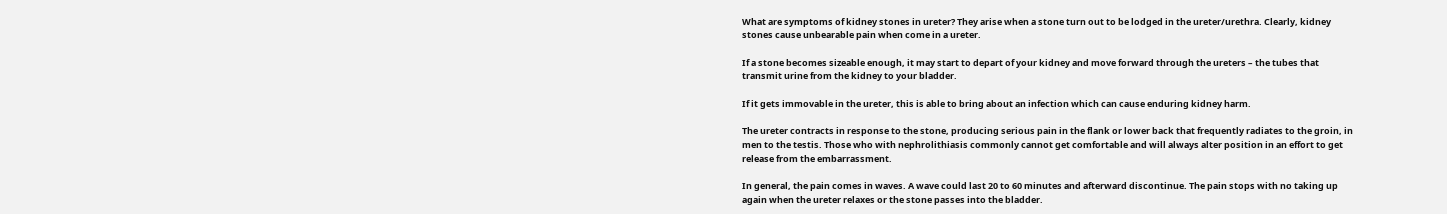What are symptoms of kidney stones in ureter? They arise when a stone turn out to be lodged in the ureter/urethra. Clearly, kidney stones cause unbearable pain when come in a ureter.

If a stone becomes sizeable enough, it may start to depart of your kidney and move forward through the ureters – the tubes that transmit urine from the kidney to your bladder.

If it gets immovable in the ureter, this is able to bring about an infection which can cause enduring kidney harm.

The ureter contracts in response to the stone, producing serious pain in the flank or lower back that frequently radiates to the groin, in men to the testis. Those who with nephrolithiasis commonly cannot get comfortable and will always alter position in an effort to get release from the embarrassment.

In general, the pain comes in waves. A wave could last 20 to 60 minutes and afterward discontinue. The pain stops with no taking up again when the ureter relaxes or the stone passes into the bladder.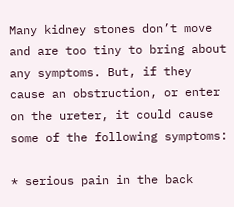Many kidney stones don’t move and are too tiny to bring about any symptoms. But, if they cause an obstruction, or enter on the ureter, it could cause some of the following symptoms:

* serious pain in the back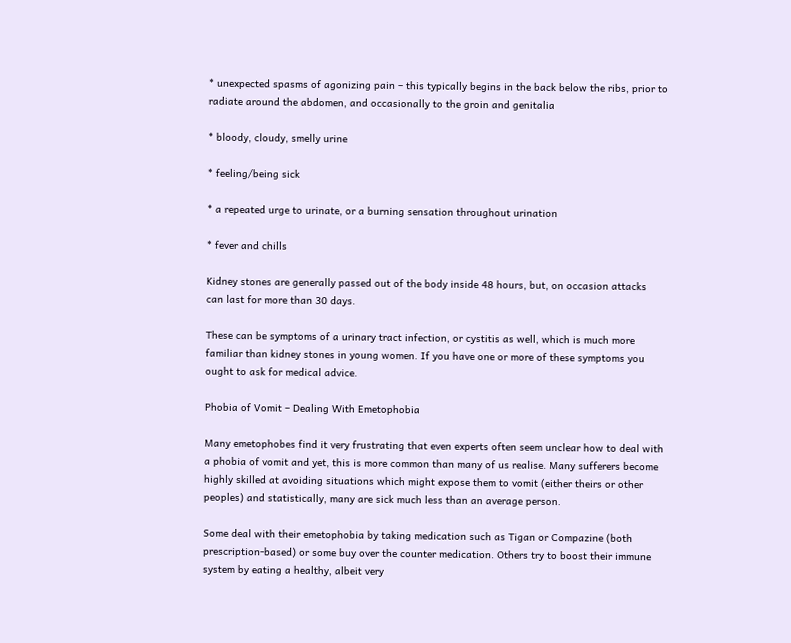* unexpected spasms of agonizing pain – this typically begins in the back below the ribs, prior to radiate around the abdomen, and occasionally to the groin and genitalia

* bloody, cloudy, smelly urine

* feeling/being sick

* a repeated urge to urinate, or a burning sensation throughout urination

* fever and chills

Kidney stones are generally passed out of the body inside 48 hours, but, on occasion attacks can last for more than 30 days.

These can be symptoms of a urinary tract infection, or cystitis as well, which is much more familiar than kidney stones in young women. If you have one or more of these symptoms you ought to ask for medical advice.

Phobia of Vomit – Dealing With Emetophobia

Many emetophobes find it very frustrating that even experts often seem unclear how to deal with a phobia of vomit and yet, this is more common than many of us realise. Many sufferers become highly skilled at avoiding situations which might expose them to vomit (either theirs or other peoples) and statistically, many are sick much less than an average person.

Some deal with their emetophobia by taking medication such as Tigan or Compazine (both prescription-based) or some buy over the counter medication. Others try to boost their immune system by eating a healthy, albeit very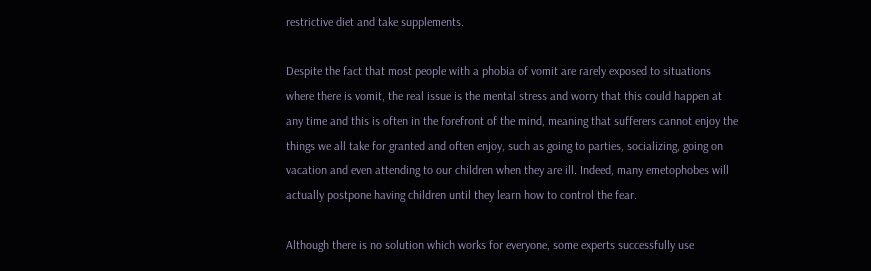restrictive diet and take supplements.

Despite the fact that most people with a phobia of vomit are rarely exposed to situations where there is vomit, the real issue is the mental stress and worry that this could happen at any time and this is often in the forefront of the mind, meaning that sufferers cannot enjoy the things we all take for granted and often enjoy, such as going to parties, socializing, going on vacation and even attending to our children when they are ill. Indeed, many emetophobes will actually postpone having children until they learn how to control the fear.

Although there is no solution which works for everyone, some experts successfully use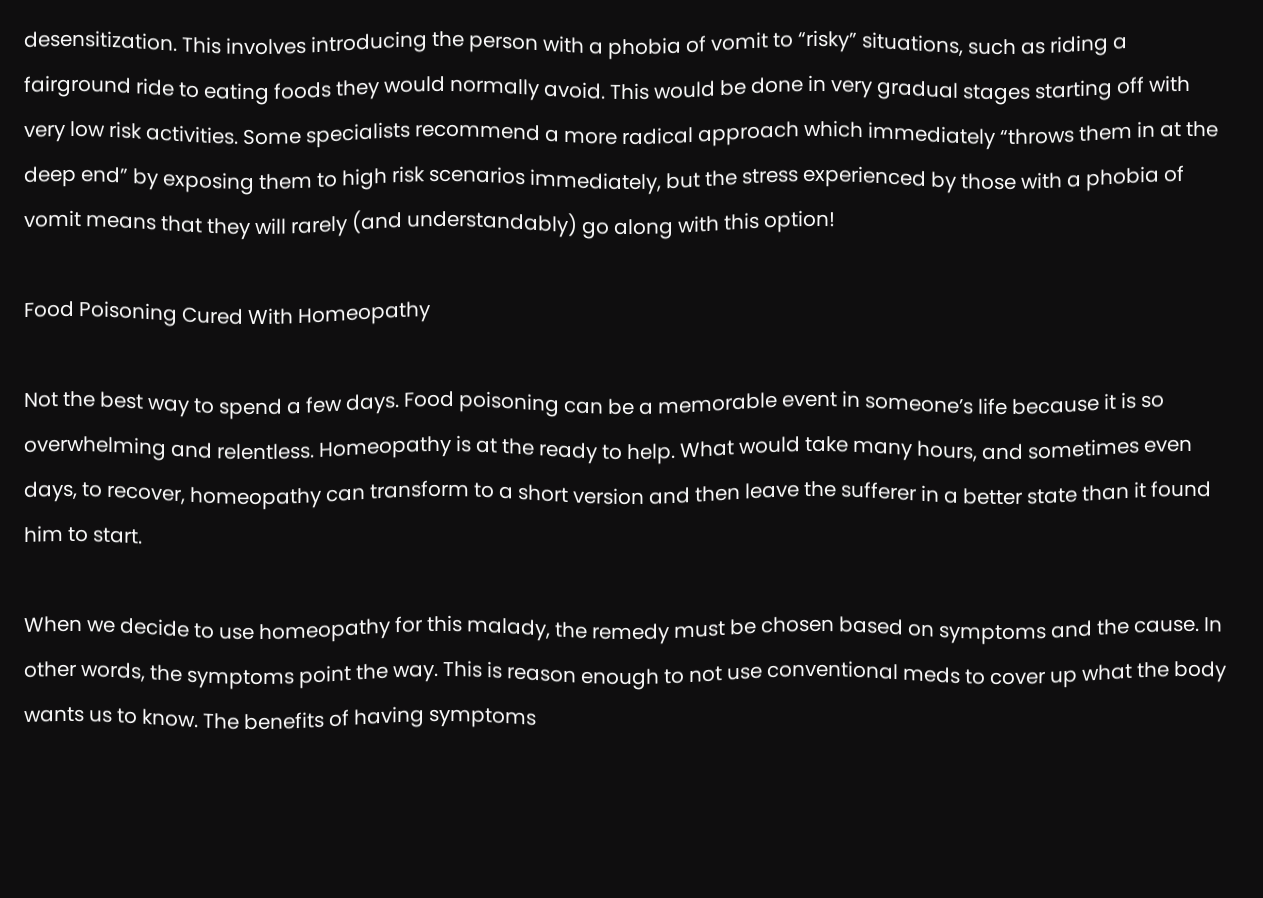desensitization. This involves introducing the person with a phobia of vomit to “risky” situations, such as riding a fairground ride to eating foods they would normally avoid. This would be done in very gradual stages starting off with very low risk activities. Some specialists recommend a more radical approach which immediately “throws them in at the deep end” by exposing them to high risk scenarios immediately, but the stress experienced by those with a phobia of vomit means that they will rarely (and understandably) go along with this option!

Food Poisoning Cured With Homeopathy

Not the best way to spend a few days. Food poisoning can be a memorable event in someone’s life because it is so overwhelming and relentless. Homeopathy is at the ready to help. What would take many hours, and sometimes even days, to recover, homeopathy can transform to a short version and then leave the sufferer in a better state than it found him to start.

When we decide to use homeopathy for this malady, the remedy must be chosen based on symptoms and the cause. In other words, the symptoms point the way. This is reason enough to not use conventional meds to cover up what the body wants us to know. The benefits of having symptoms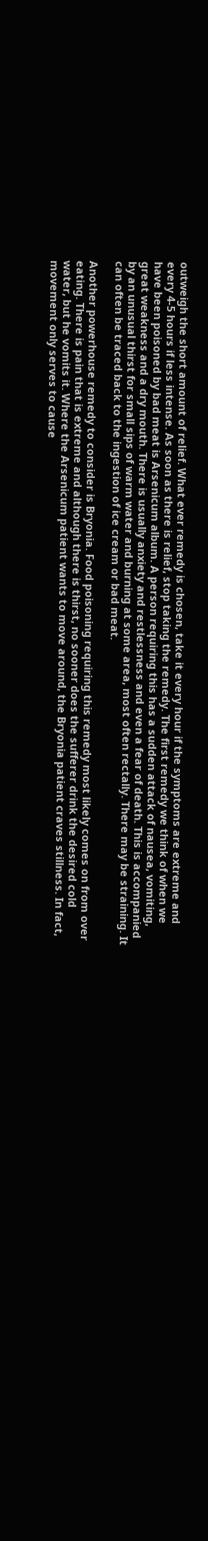outweigh the short amount of relief. What ever remedy is chosen, take it every hour if the symptoms are extreme and every 4-5 hours if less intense. As soon as there is relief, stop taking the remedy. The first remedy we think of when we have been poisoned by bad meat is Arsenicum album. A person requiring this has a sudden attack of nausea, vomiting, great weakness and a dry mouth. There is usually anxiety and restlessness and even a fear of death. This is accompanied by an unusual thirst for small sips of warm water and burning at some area, most often rectally. There may be straining. It can often be traced back to the ingestion of ice cream or bad meat.

Another powerhouse remedy to consider is Bryonia. Food poisoning requiring this remedy most likely comes on from over eating. There is pain that is extreme and although there is thirst, no sooner does the sufferer drink the desired cold water, but he vomits it. Where the Arsenicum patient wants to move around, the Bryonia patient craves stillness. In fact, movement only serves to cause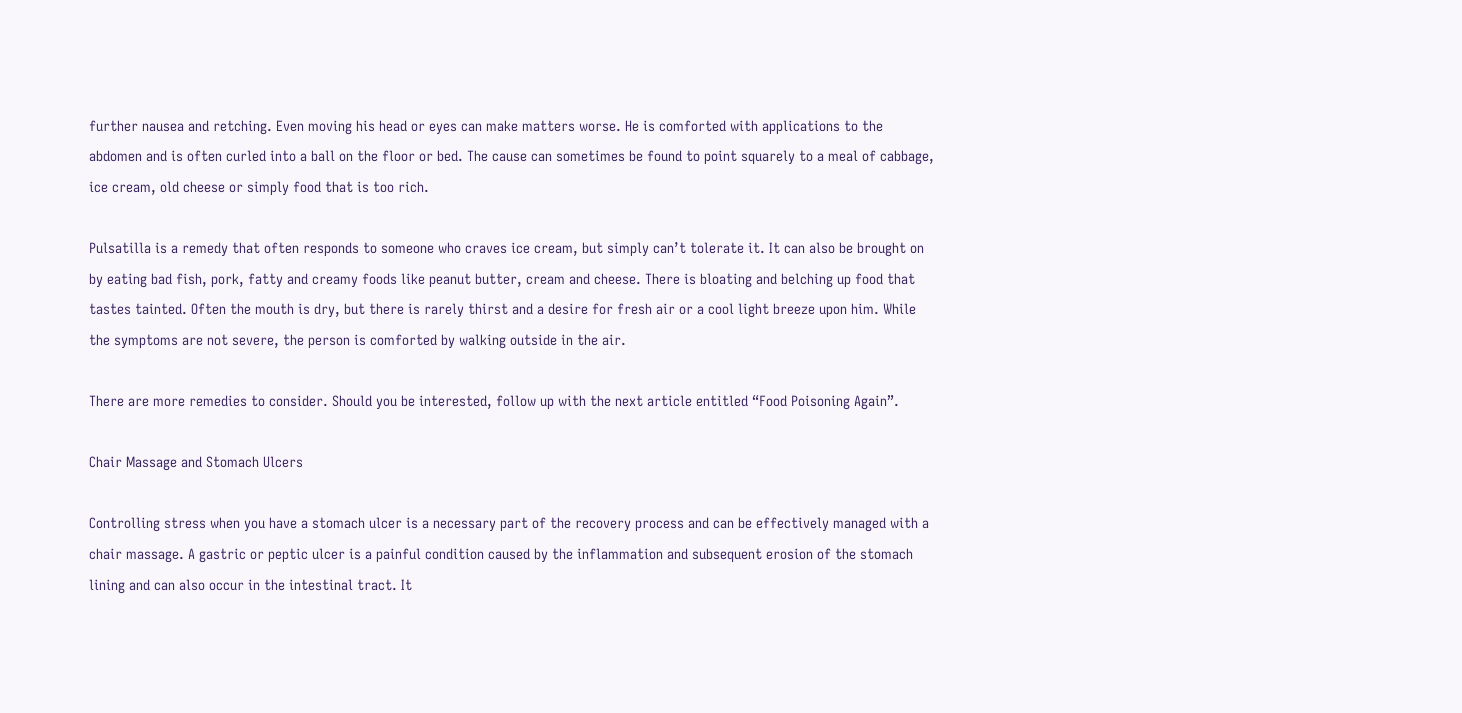further nausea and retching. Even moving his head or eyes can make matters worse. He is comforted with applications to the abdomen and is often curled into a ball on the floor or bed. The cause can sometimes be found to point squarely to a meal of cabbage, ice cream, old cheese or simply food that is too rich.

Pulsatilla is a remedy that often responds to someone who craves ice cream, but simply can’t tolerate it. It can also be brought on by eating bad fish, pork, fatty and creamy foods like peanut butter, cream and cheese. There is bloating and belching up food that tastes tainted. Often the mouth is dry, but there is rarely thirst and a desire for fresh air or a cool light breeze upon him. While the symptoms are not severe, the person is comforted by walking outside in the air.

There are more remedies to consider. Should you be interested, follow up with the next article entitled “Food Poisoning Again”.

Chair Massage and Stomach Ulcers

Controlling stress when you have a stomach ulcer is a necessary part of the recovery process and can be effectively managed with a chair massage. A gastric or peptic ulcer is a painful condition caused by the inflammation and subsequent erosion of the stomach lining and can also occur in the intestinal tract. It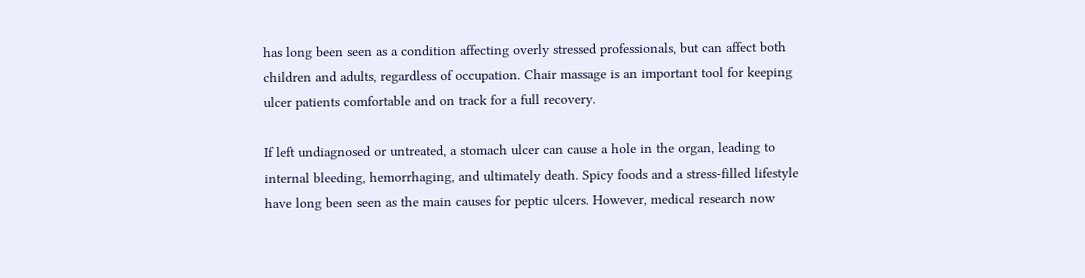has long been seen as a condition affecting overly stressed professionals, but can affect both children and adults, regardless of occupation. Chair massage is an important tool for keeping ulcer patients comfortable and on track for a full recovery.

If left undiagnosed or untreated, a stomach ulcer can cause a hole in the organ, leading to internal bleeding, hemorrhaging, and ultimately death. Spicy foods and a stress-filled lifestyle have long been seen as the main causes for peptic ulcers. However, medical research now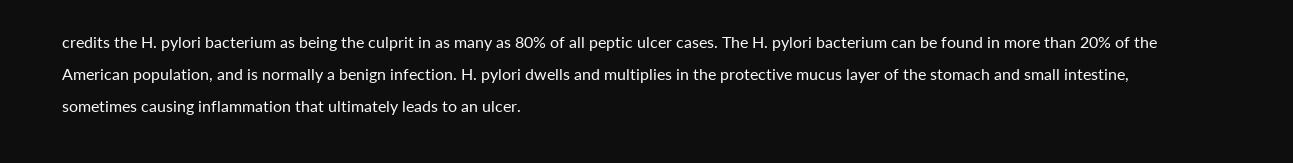credits the H. pylori bacterium as being the culprit in as many as 80% of all peptic ulcer cases. The H. pylori bacterium can be found in more than 20% of the American population, and is normally a benign infection. H. pylori dwells and multiplies in the protective mucus layer of the stomach and small intestine, sometimes causing inflammation that ultimately leads to an ulcer.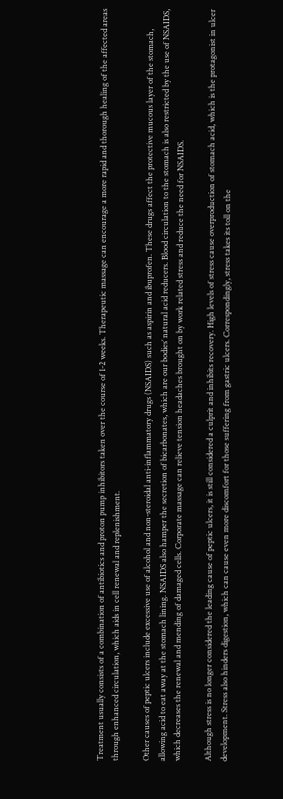Treatment usually consists of a combination of antibiotics and proton pump inhibitors taken over the course of 1-2 weeks. Therapeutic massage can encourage a more rapid and thorough healing of the affected areas through enhanced circulation, which aids in cell renewal and replenishment.

Other causes of peptic ulcers include excessive use of alcohol and non-steroidal anti-inflammatory drugs (NSAIDS) such as aspirin and ibuprofen. These drugs affect the protective mucous layer of the stomach, allowing acid to eat away at the stomach lining. NSAIDS also hamper the secretion of bicarbonates, which are our bodies’ natural acid reducers. Blood circulation to the stomach is also restricted by the use of NSAIDS, which decreases the renewal and mending of damaged cells. Corporate massage can relieve tension headaches brought on by work related stress and reduce the need for NSAIDS.

Although stress is no longer considered the leading cause of peptic ulcers, it is still considered a culprit and inhibits recovery. High levels of stress cause overproduction of stomach acid, which is the protagonist in ulcer development. Stress also hinders digestion, which can cause even more discomfort for those suffering from gastric ulcers. Correspondingly, stress takes its toll on the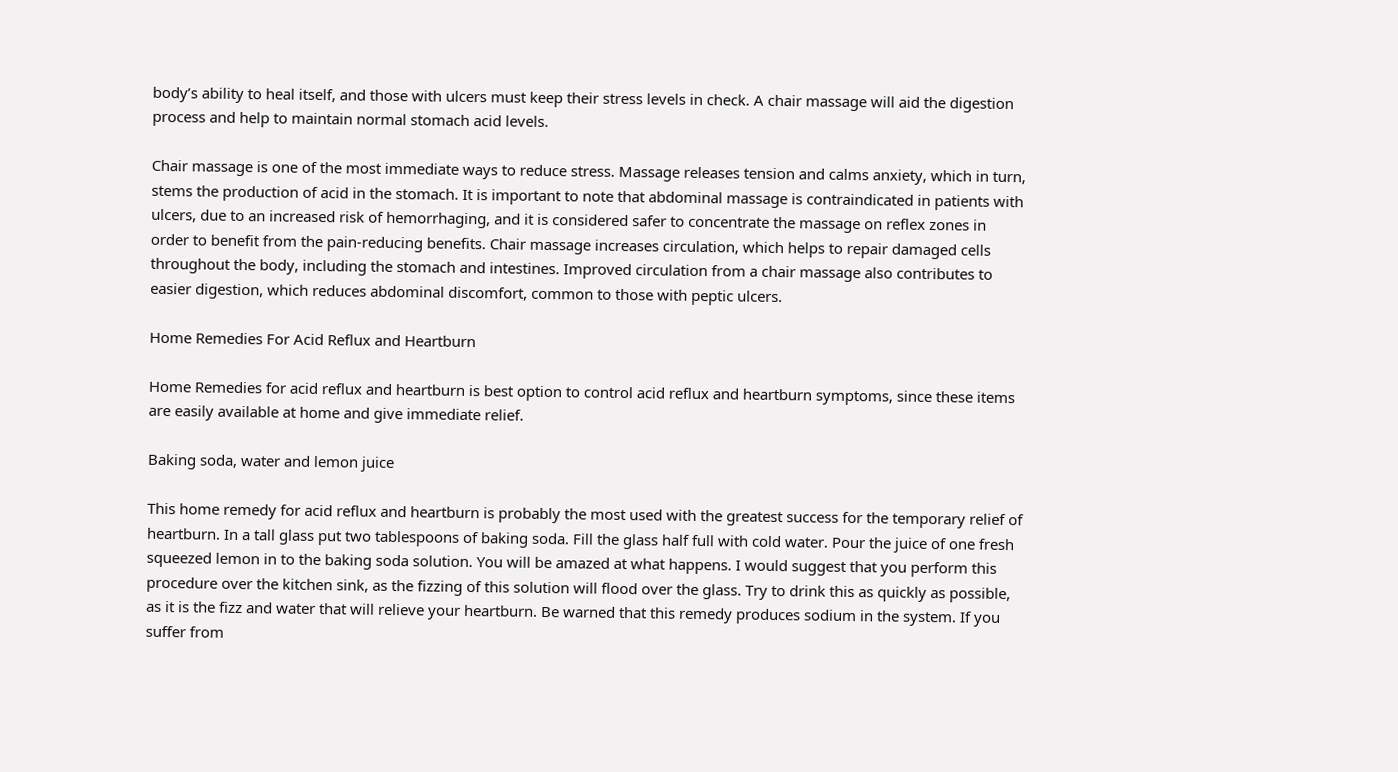body’s ability to heal itself, and those with ulcers must keep their stress levels in check. A chair massage will aid the digestion process and help to maintain normal stomach acid levels.

Chair massage is one of the most immediate ways to reduce stress. Massage releases tension and calms anxiety, which in turn, stems the production of acid in the stomach. It is important to note that abdominal massage is contraindicated in patients with ulcers, due to an increased risk of hemorrhaging, and it is considered safer to concentrate the massage on reflex zones in order to benefit from the pain-reducing benefits. Chair massage increases circulation, which helps to repair damaged cells throughout the body, including the stomach and intestines. Improved circulation from a chair massage also contributes to easier digestion, which reduces abdominal discomfort, common to those with peptic ulcers.

Home Remedies For Acid Reflux and Heartburn

Home Remedies for acid reflux and heartburn is best option to control acid reflux and heartburn symptoms, since these items are easily available at home and give immediate relief.

Baking soda, water and lemon juice

This home remedy for acid reflux and heartburn is probably the most used with the greatest success for the temporary relief of heartburn. In a tall glass put two tablespoons of baking soda. Fill the glass half full with cold water. Pour the juice of one fresh squeezed lemon in to the baking soda solution. You will be amazed at what happens. I would suggest that you perform this procedure over the kitchen sink, as the fizzing of this solution will flood over the glass. Try to drink this as quickly as possible, as it is the fizz and water that will relieve your heartburn. Be warned that this remedy produces sodium in the system. If you suffer from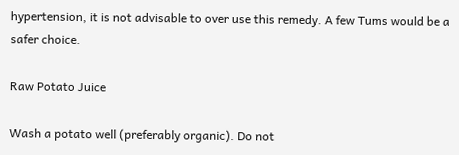hypertension, it is not advisable to over use this remedy. A few Tums would be a safer choice.

Raw Potato Juice

Wash a potato well (preferably organic). Do not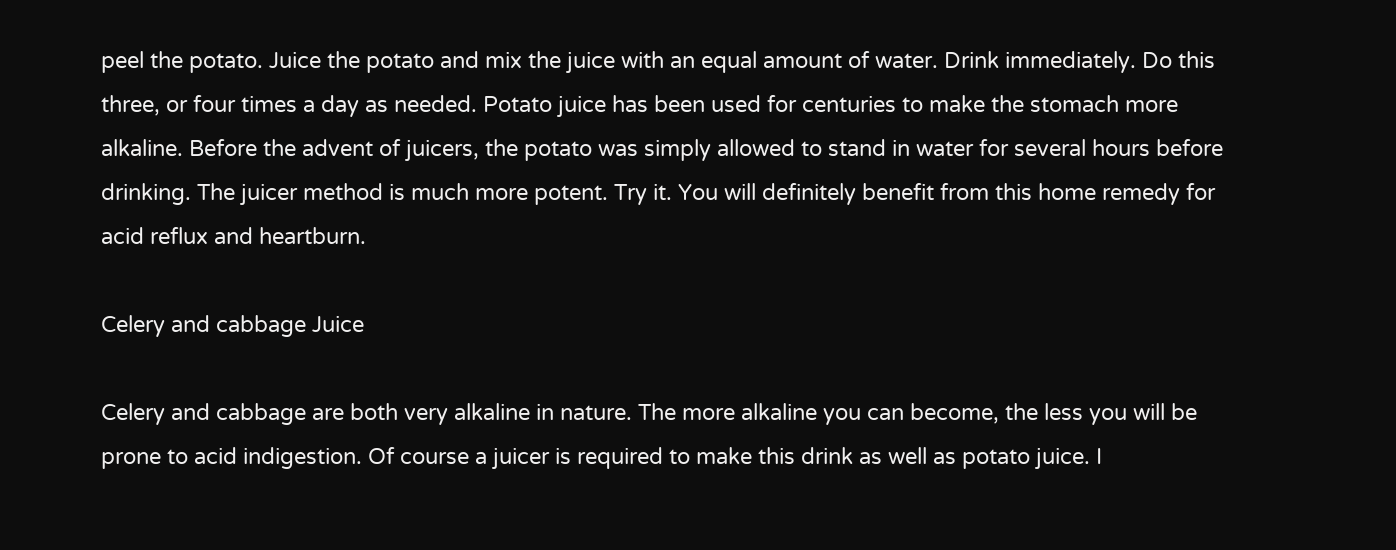peel the potato. Juice the potato and mix the juice with an equal amount of water. Drink immediately. Do this three, or four times a day as needed. Potato juice has been used for centuries to make the stomach more alkaline. Before the advent of juicers, the potato was simply allowed to stand in water for several hours before drinking. The juicer method is much more potent. Try it. You will definitely benefit from this home remedy for acid reflux and heartburn.

Celery and cabbage Juice

Celery and cabbage are both very alkaline in nature. The more alkaline you can become, the less you will be prone to acid indigestion. Of course a juicer is required to make this drink as well as potato juice. I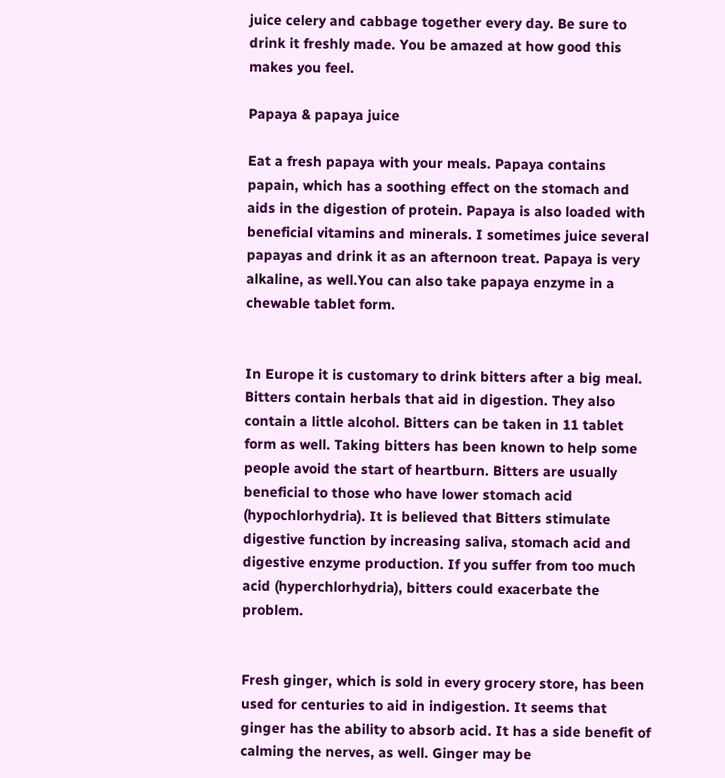juice celery and cabbage together every day. Be sure to drink it freshly made. You be amazed at how good this makes you feel.

Papaya & papaya juice

Eat a fresh papaya with your meals. Papaya contains papain, which has a soothing effect on the stomach and aids in the digestion of protein. Papaya is also loaded with beneficial vitamins and minerals. I sometimes juice several papayas and drink it as an afternoon treat. Papaya is very alkaline, as well.You can also take papaya enzyme in a chewable tablet form.


In Europe it is customary to drink bitters after a big meal. Bitters contain herbals that aid in digestion. They also contain a little alcohol. Bitters can be taken in 11 tablet form as well. Taking bitters has been known to help some people avoid the start of heartburn. Bitters are usually beneficial to those who have lower stomach acid (hypochlorhydria). It is believed that Bitters stimulate digestive function by increasing saliva, stomach acid and digestive enzyme production. If you suffer from too much acid (hyperchlorhydria), bitters could exacerbate the problem.


Fresh ginger, which is sold in every grocery store, has been used for centuries to aid in indigestion. It seems that ginger has the ability to absorb acid. It has a side benefit of calming the nerves, as well. Ginger may be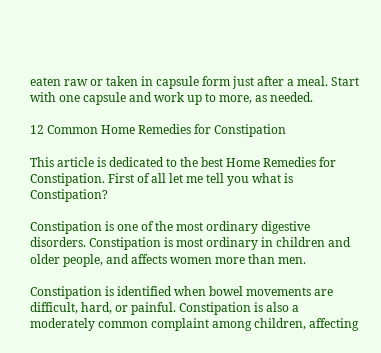eaten raw or taken in capsule form just after a meal. Start with one capsule and work up to more, as needed.

12 Common Home Remedies for Constipation

This article is dedicated to the best Home Remedies for Constipation. First of all let me tell you what is Constipation?

Constipation is one of the most ordinary digestive disorders. Constipation is most ordinary in children and older people, and affects women more than men.

Constipation is identified when bowel movements are difficult, hard, or painful. Constipation is also a moderately common complaint among children, affecting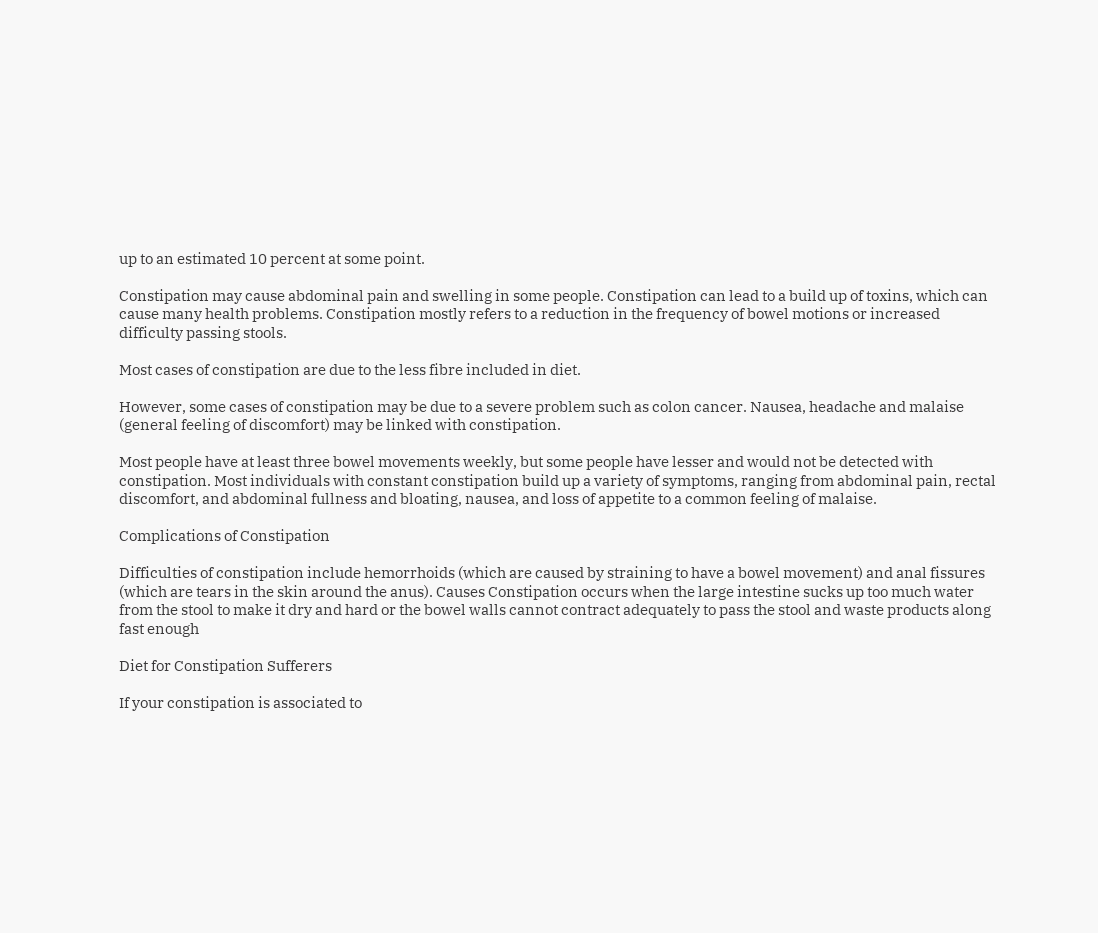up to an estimated 10 percent at some point.

Constipation may cause abdominal pain and swelling in some people. Constipation can lead to a build up of toxins, which can cause many health problems. Constipation mostly refers to a reduction in the frequency of bowel motions or increased difficulty passing stools.

Most cases of constipation are due to the less fibre included in diet.

However, some cases of constipation may be due to a severe problem such as colon cancer. Nausea, headache and malaise (general feeling of discomfort) may be linked with constipation.

Most people have at least three bowel movements weekly, but some people have lesser and would not be detected with constipation. Most individuals with constant constipation build up a variety of symptoms, ranging from abdominal pain, rectal discomfort, and abdominal fullness and bloating, nausea, and loss of appetite to a common feeling of malaise.

Complications of Constipation

Difficulties of constipation include hemorrhoids (which are caused by straining to have a bowel movement) and anal fissures (which are tears in the skin around the anus). Causes Constipation occurs when the large intestine sucks up too much water from the stool to make it dry and hard or the bowel walls cannot contract adequately to pass the stool and waste products along fast enough

Diet for Constipation Sufferers

If your constipation is associated to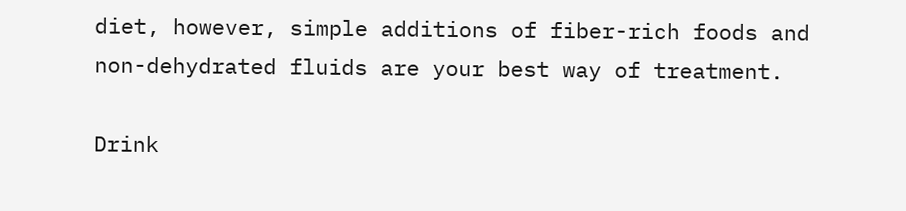diet, however, simple additions of fiber-rich foods and non-dehydrated fluids are your best way of treatment.

Drink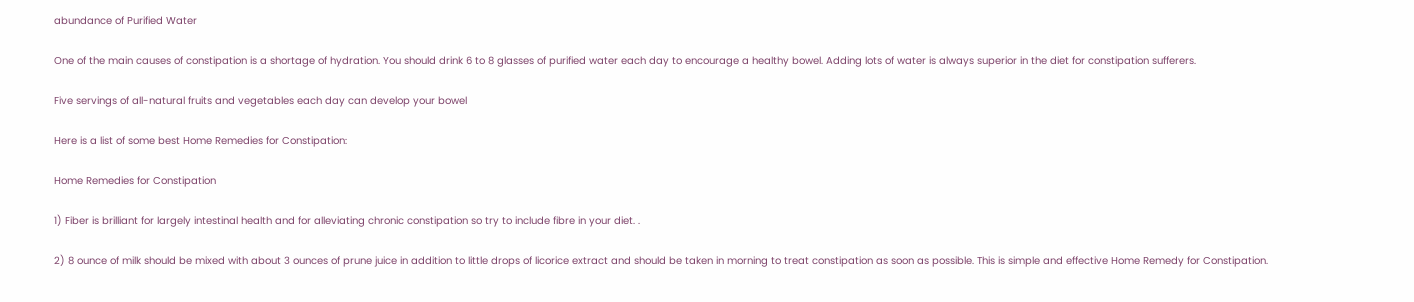abundance of Purified Water

One of the main causes of constipation is a shortage of hydration. You should drink 6 to 8 glasses of purified water each day to encourage a healthy bowel. Adding lots of water is always superior in the diet for constipation sufferers.

Five servings of all-natural fruits and vegetables each day can develop your bowel

Here is a list of some best Home Remedies for Constipation:

Home Remedies for Constipation

1) Fiber is brilliant for largely intestinal health and for alleviating chronic constipation so try to include fibre in your diet. .

2) 8 ounce of milk should be mixed with about 3 ounces of prune juice in addition to little drops of licorice extract and should be taken in morning to treat constipation as soon as possible. This is simple and effective Home Remedy for Constipation.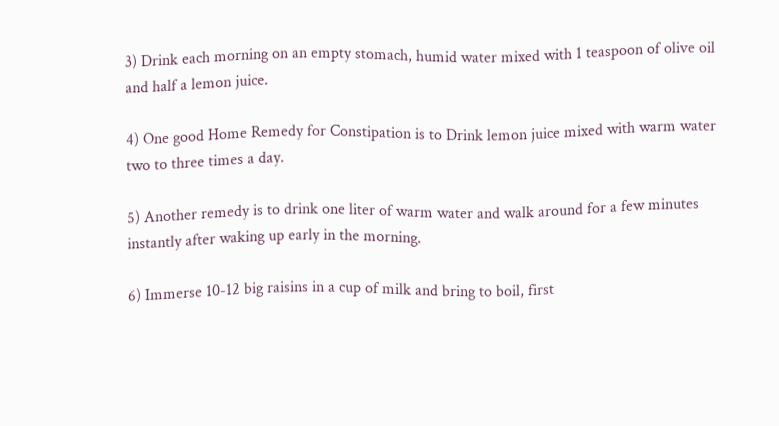3) Drink each morning on an empty stomach, humid water mixed with 1 teaspoon of olive oil and half a lemon juice.

4) One good Home Remedy for Constipation is to Drink lemon juice mixed with warm water two to three times a day.

5) Another remedy is to drink one liter of warm water and walk around for a few minutes instantly after waking up early in the morning.

6) Immerse 10-12 big raisins in a cup of milk and bring to boil, first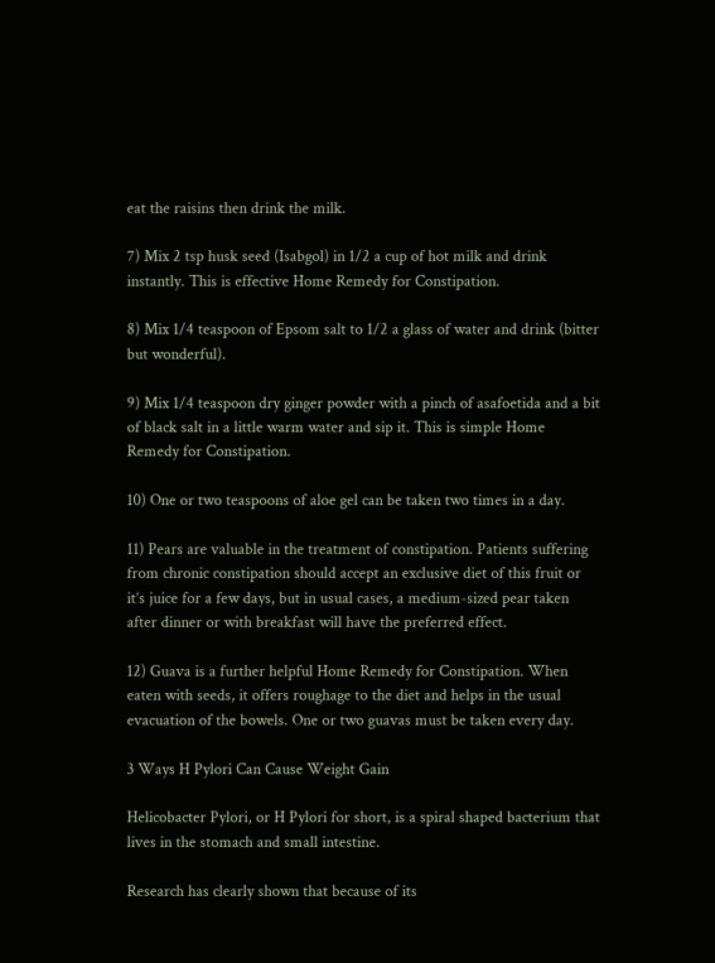eat the raisins then drink the milk.

7) Mix 2 tsp husk seed (Isabgol) in 1/2 a cup of hot milk and drink instantly. This is effective Home Remedy for Constipation.

8) Mix 1/4 teaspoon of Epsom salt to 1/2 a glass of water and drink (bitter but wonderful).

9) Mix 1/4 teaspoon dry ginger powder with a pinch of asafoetida and a bit of black salt in a little warm water and sip it. This is simple Home Remedy for Constipation.

10) One or two teaspoons of aloe gel can be taken two times in a day.

11) Pears are valuable in the treatment of constipation. Patients suffering from chronic constipation should accept an exclusive diet of this fruit or it’s juice for a few days, but in usual cases, a medium-sized pear taken after dinner or with breakfast will have the preferred effect.

12) Guava is a further helpful Home Remedy for Constipation. When eaten with seeds, it offers roughage to the diet and helps in the usual evacuation of the bowels. One or two guavas must be taken every day.

3 Ways H Pylori Can Cause Weight Gain

Helicobacter Pylori, or H Pylori for short, is a spiral shaped bacterium that lives in the stomach and small intestine.

Research has clearly shown that because of its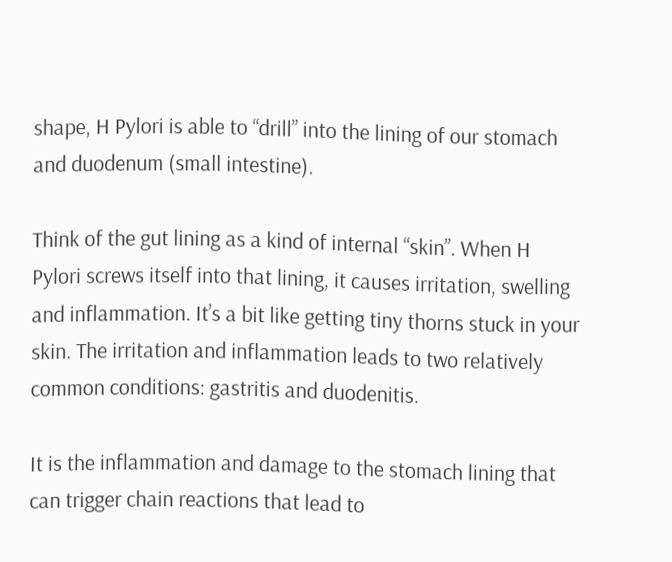shape, H Pylori is able to “drill” into the lining of our stomach and duodenum (small intestine).

Think of the gut lining as a kind of internal “skin”. When H Pylori screws itself into that lining, it causes irritation, swelling and inflammation. It’s a bit like getting tiny thorns stuck in your skin. The irritation and inflammation leads to two relatively common conditions: gastritis and duodenitis.

It is the inflammation and damage to the stomach lining that can trigger chain reactions that lead to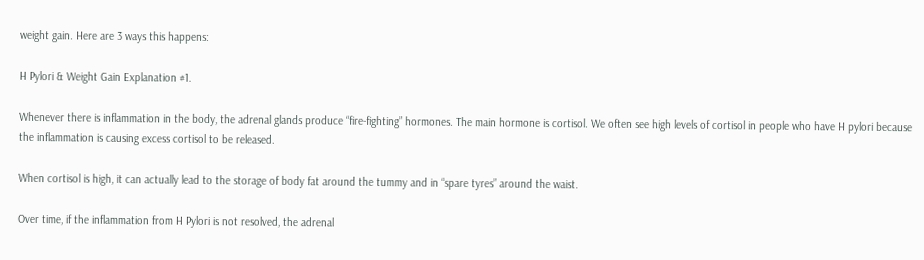weight gain. Here are 3 ways this happens:

H Pylori & Weight Gain Explanation #1.

Whenever there is inflammation in the body, the adrenal glands produce “fire-fighting” hormones. The main hormone is cortisol. We often see high levels of cortisol in people who have H pylori because the inflammation is causing excess cortisol to be released.

When cortisol is high, it can actually lead to the storage of body fat around the tummy and in “spare tyres” around the waist.

Over time, if the inflammation from H Pylori is not resolved, the adrenal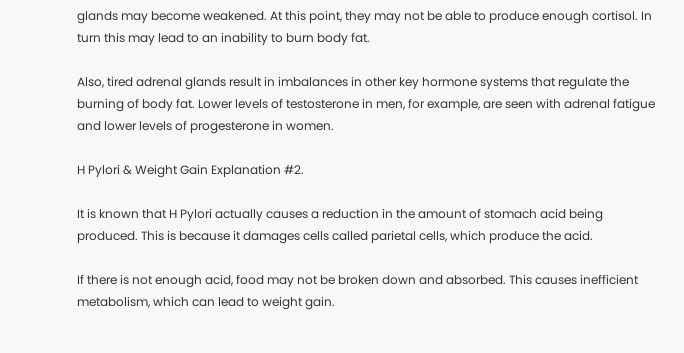glands may become weakened. At this point, they may not be able to produce enough cortisol. In turn this may lead to an inability to burn body fat.

Also, tired adrenal glands result in imbalances in other key hormone systems that regulate the burning of body fat. Lower levels of testosterone in men, for example, are seen with adrenal fatigue and lower levels of progesterone in women.

H Pylori & Weight Gain Explanation #2.

It is known that H Pylori actually causes a reduction in the amount of stomach acid being produced. This is because it damages cells called parietal cells, which produce the acid.

If there is not enough acid, food may not be broken down and absorbed. This causes inefficient metabolism, which can lead to weight gain.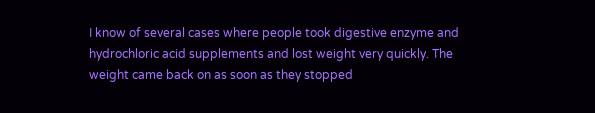I know of several cases where people took digestive enzyme and hydrochloric acid supplements and lost weight very quickly. The weight came back on as soon as they stopped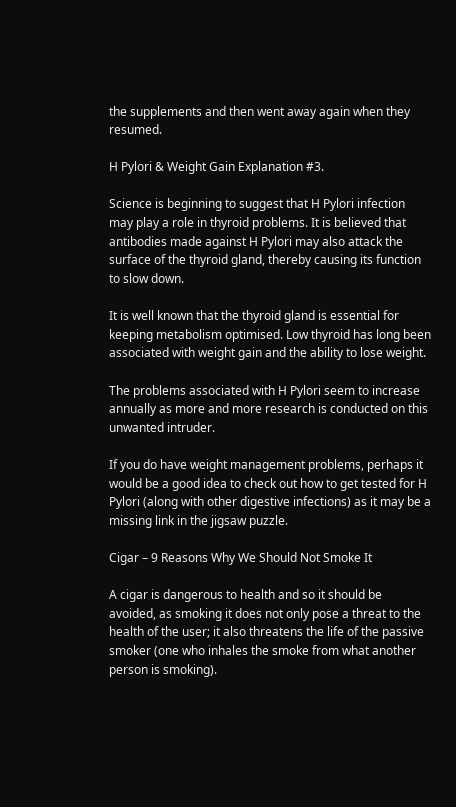the supplements and then went away again when they resumed.

H Pylori & Weight Gain Explanation #3.

Science is beginning to suggest that H Pylori infection may play a role in thyroid problems. It is believed that antibodies made against H Pylori may also attack the surface of the thyroid gland, thereby causing its function to slow down.

It is well known that the thyroid gland is essential for keeping metabolism optimised. Low thyroid has long been associated with weight gain and the ability to lose weight.

The problems associated with H Pylori seem to increase annually as more and more research is conducted on this unwanted intruder.

If you do have weight management problems, perhaps it would be a good idea to check out how to get tested for H Pylori (along with other digestive infections) as it may be a missing link in the jigsaw puzzle.

Cigar – 9 Reasons Why We Should Not Smoke It

A cigar is dangerous to health and so it should be avoided, as smoking it does not only pose a threat to the health of the user; it also threatens the life of the passive smoker (one who inhales the smoke from what another person is smoking).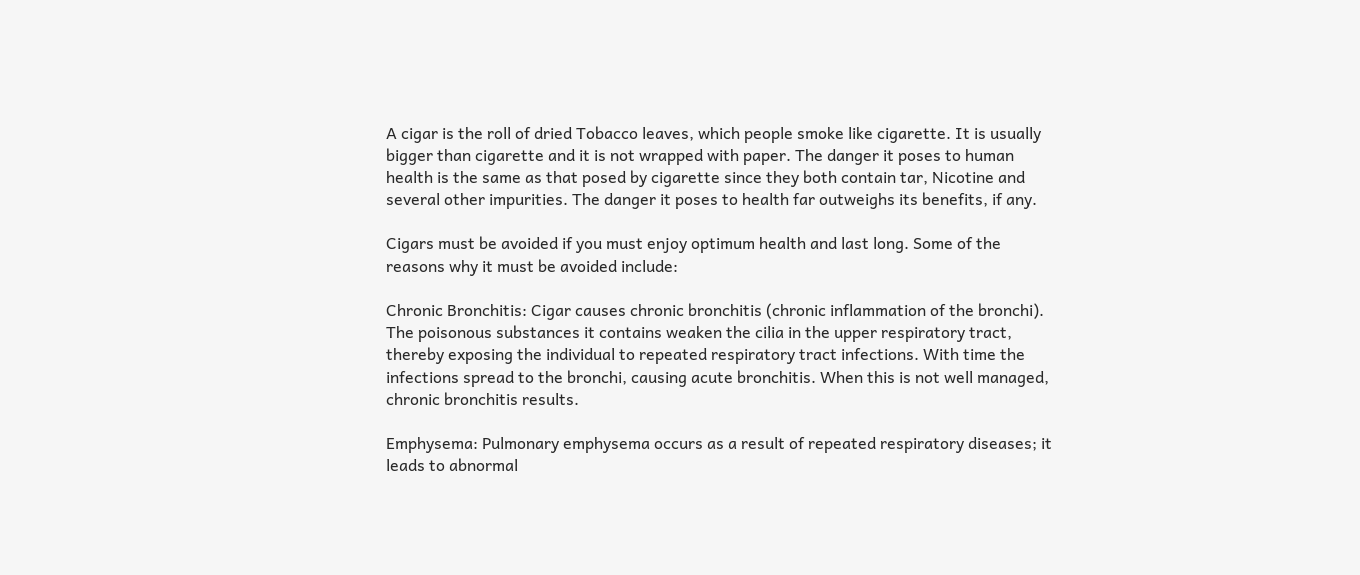A cigar is the roll of dried Tobacco leaves, which people smoke like cigarette. It is usually bigger than cigarette and it is not wrapped with paper. The danger it poses to human health is the same as that posed by cigarette since they both contain tar, Nicotine and several other impurities. The danger it poses to health far outweighs its benefits, if any.

Cigars must be avoided if you must enjoy optimum health and last long. Some of the reasons why it must be avoided include:

Chronic Bronchitis: Cigar causes chronic bronchitis (chronic inflammation of the bronchi). The poisonous substances it contains weaken the cilia in the upper respiratory tract, thereby exposing the individual to repeated respiratory tract infections. With time the infections spread to the bronchi, causing acute bronchitis. When this is not well managed, chronic bronchitis results.

Emphysema: Pulmonary emphysema occurs as a result of repeated respiratory diseases; it leads to abnormal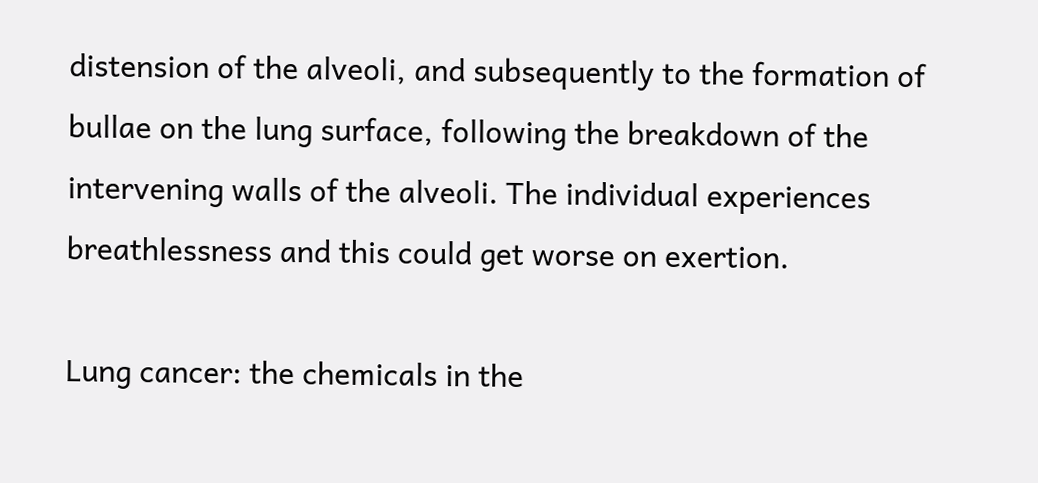distension of the alveoli, and subsequently to the formation of bullae on the lung surface, following the breakdown of the intervening walls of the alveoli. The individual experiences breathlessness and this could get worse on exertion.

Lung cancer: the chemicals in the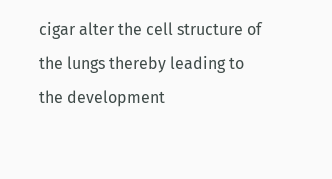cigar alter the cell structure of the lungs thereby leading to the development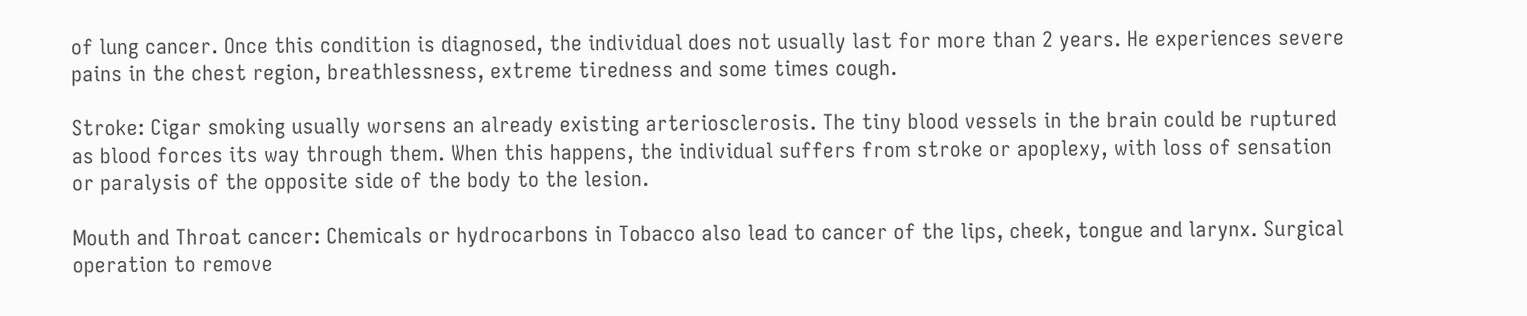of lung cancer. Once this condition is diagnosed, the individual does not usually last for more than 2 years. He experiences severe pains in the chest region, breathlessness, extreme tiredness and some times cough.

Stroke: Cigar smoking usually worsens an already existing arteriosclerosis. The tiny blood vessels in the brain could be ruptured as blood forces its way through them. When this happens, the individual suffers from stroke or apoplexy, with loss of sensation or paralysis of the opposite side of the body to the lesion.

Mouth and Throat cancer: Chemicals or hydrocarbons in Tobacco also lead to cancer of the lips, cheek, tongue and larynx. Surgical operation to remove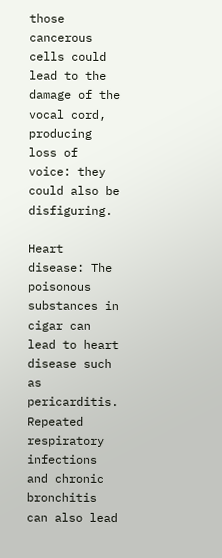those cancerous cells could lead to the damage of the vocal cord, producing loss of voice: they could also be disfiguring.

Heart disease: The poisonous substances in cigar can lead to heart disease such as pericarditis. Repeated respiratory infections and chronic bronchitis can also lead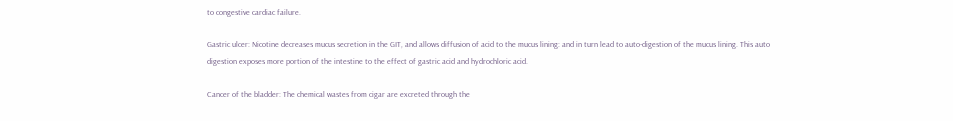to congestive cardiac failure.

Gastric ulcer: Nicotine decreases mucus secretion in the GIT, and allows diffusion of acid to the mucus lining: and in turn lead to auto-digestion of the mucus lining. This auto digestion exposes more portion of the intestine to the effect of gastric acid and hydrochloric acid.

Cancer of the bladder: The chemical wastes from cigar are excreted through the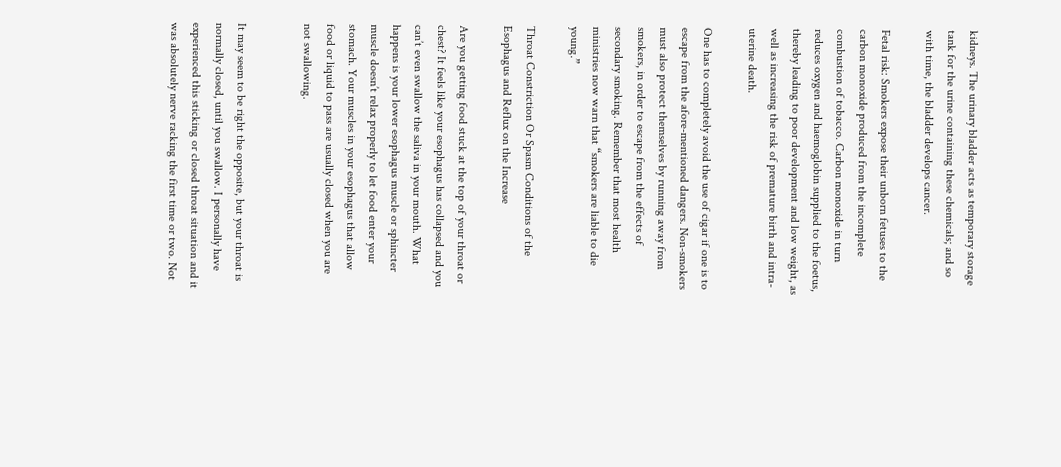kidneys. The urinary bladder acts as temporary storage tank for the urine containing these chemicals; and so with time, the bladder develops cancer.

Fetal risk: Smokers expose their unborn fetuses to the carbon monoxide produced from the incomplete combustion of tobacco. Carbon monoxide in turn reduces oxygen and haemoglobin supplied to the foetus, thereby leading to poor development and low weight, as well as increasing the risk of premature birth and intra-uterine death.

One has to completely avoid the use of cigar if one is to escape from the afore-mentioned dangers. Non-smokers must also protect themselves by running away from smokers, in order to escape from the effects of secondary smoking. Remember that most health ministries now warn that “smokers are liable to die young.”

Throat Constriction Or Spasm Conditions of the Esophagus and Reflux on the Increase

Are you getting food stuck at the top of your throat or chest? It feels like your esophagus has collapsed and you can’t even swallow the saliva in your mouth. What happens is your lower esophagus muscle or sphincter muscle doesn’t relax properly to let food enter your stomach. Your muscles in your esophagus that allow food or liquid to pass are usually closed when you are not swallowing.


It may seem to be right the opposite, but your throat is normally closed, until you swallow. I personally have experienced this sticking or closed throat situation and it was absolutely nerve racking the first time or two. Not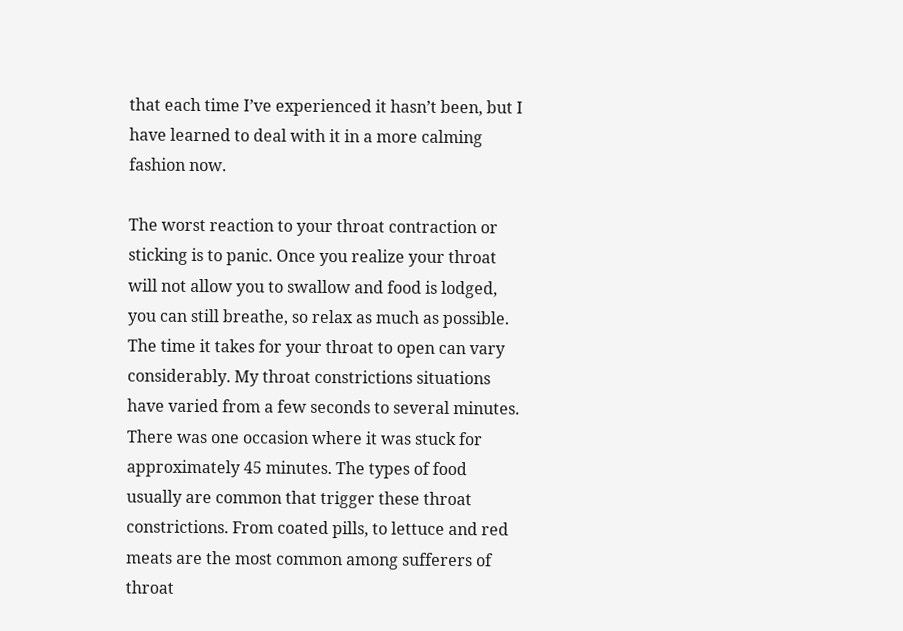that each time I’ve experienced it hasn’t been, but I have learned to deal with it in a more calming fashion now.

The worst reaction to your throat contraction or sticking is to panic. Once you realize your throat will not allow you to swallow and food is lodged, you can still breathe, so relax as much as possible. The time it takes for your throat to open can vary considerably. My throat constrictions situations have varied from a few seconds to several minutes. There was one occasion where it was stuck for approximately 45 minutes. The types of food usually are common that trigger these throat constrictions. From coated pills, to lettuce and red meats are the most common among sufferers of throat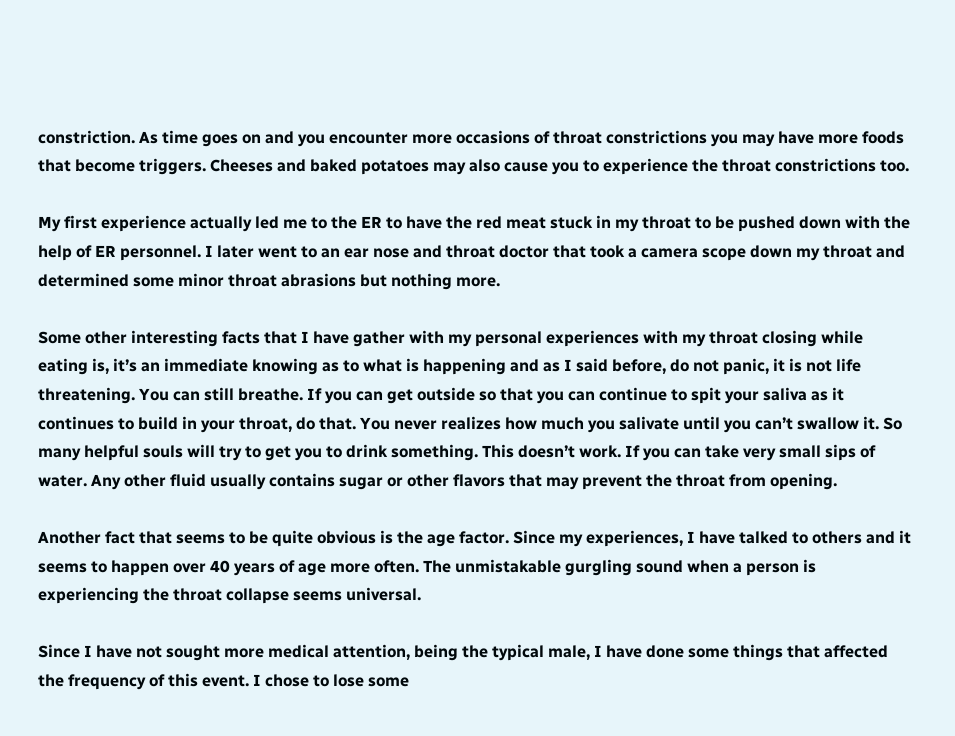constriction. As time goes on and you encounter more occasions of throat constrictions you may have more foods that become triggers. Cheeses and baked potatoes may also cause you to experience the throat constrictions too.

My first experience actually led me to the ER to have the red meat stuck in my throat to be pushed down with the help of ER personnel. I later went to an ear nose and throat doctor that took a camera scope down my throat and determined some minor throat abrasions but nothing more.

Some other interesting facts that I have gather with my personal experiences with my throat closing while eating is, it’s an immediate knowing as to what is happening and as I said before, do not panic, it is not life threatening. You can still breathe. If you can get outside so that you can continue to spit your saliva as it continues to build in your throat, do that. You never realizes how much you salivate until you can’t swallow it. So many helpful souls will try to get you to drink something. This doesn’t work. If you can take very small sips of water. Any other fluid usually contains sugar or other flavors that may prevent the throat from opening.

Another fact that seems to be quite obvious is the age factor. Since my experiences, I have talked to others and it seems to happen over 40 years of age more often. The unmistakable gurgling sound when a person is experiencing the throat collapse seems universal.

Since I have not sought more medical attention, being the typical male, I have done some things that affected the frequency of this event. I chose to lose some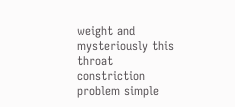weight and mysteriously this throat constriction problem simple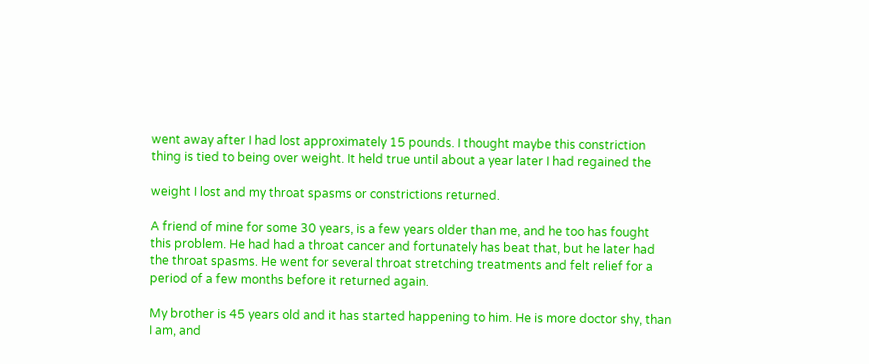went away after I had lost approximately 15 pounds. I thought maybe this constriction thing is tied to being over weight. It held true until about a year later I had regained the

weight I lost and my throat spasms or constrictions returned.

A friend of mine for some 30 years, is a few years older than me, and he too has fought this problem. He had had a throat cancer and fortunately has beat that, but he later had the throat spasms. He went for several throat stretching treatments and felt relief for a period of a few months before it returned again.

My brother is 45 years old and it has started happening to him. He is more doctor shy, than I am, and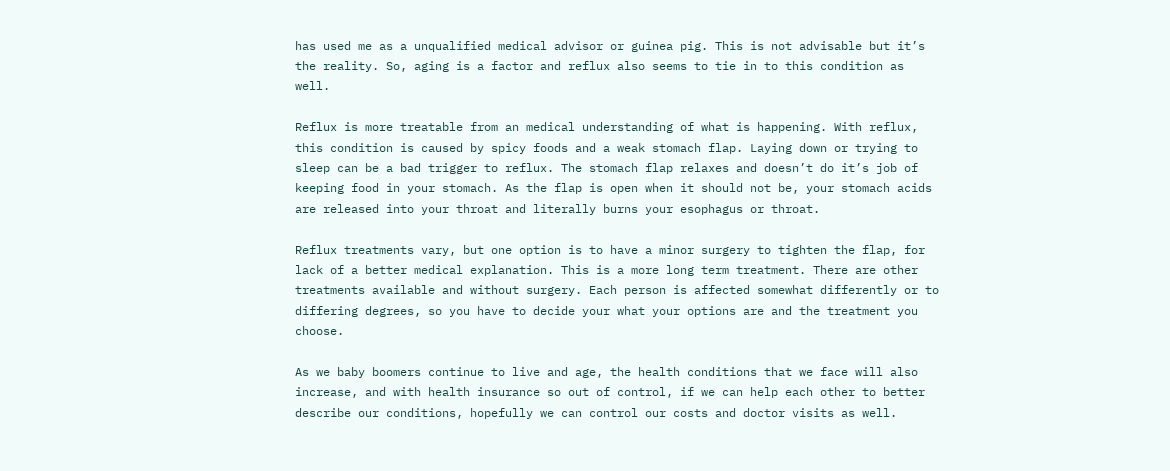has used me as a unqualified medical advisor or guinea pig. This is not advisable but it’s the reality. So, aging is a factor and reflux also seems to tie in to this condition as well.

Reflux is more treatable from an medical understanding of what is happening. With reflux, this condition is caused by spicy foods and a weak stomach flap. Laying down or trying to sleep can be a bad trigger to reflux. The stomach flap relaxes and doesn’t do it’s job of keeping food in your stomach. As the flap is open when it should not be, your stomach acids are released into your throat and literally burns your esophagus or throat.

Reflux treatments vary, but one option is to have a minor surgery to tighten the flap, for lack of a better medical explanation. This is a more long term treatment. There are other treatments available and without surgery. Each person is affected somewhat differently or to differing degrees, so you have to decide your what your options are and the treatment you choose.

As we baby boomers continue to live and age, the health conditions that we face will also increase, and with health insurance so out of control, if we can help each other to better describe our conditions, hopefully we can control our costs and doctor visits as well.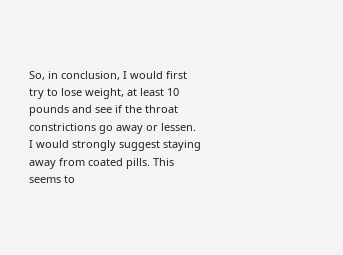So, in conclusion, I would first try to lose weight, at least 10 pounds and see if the throat constrictions go away or lessen. I would strongly suggest staying away from coated pills. This seems to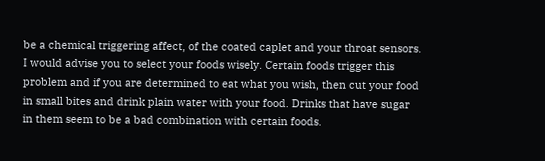be a chemical triggering affect, of the coated caplet and your throat sensors. I would advise you to select your foods wisely. Certain foods trigger this problem and if you are determined to eat what you wish, then cut your food in small bites and drink plain water with your food. Drinks that have sugar in them seem to be a bad combination with certain foods.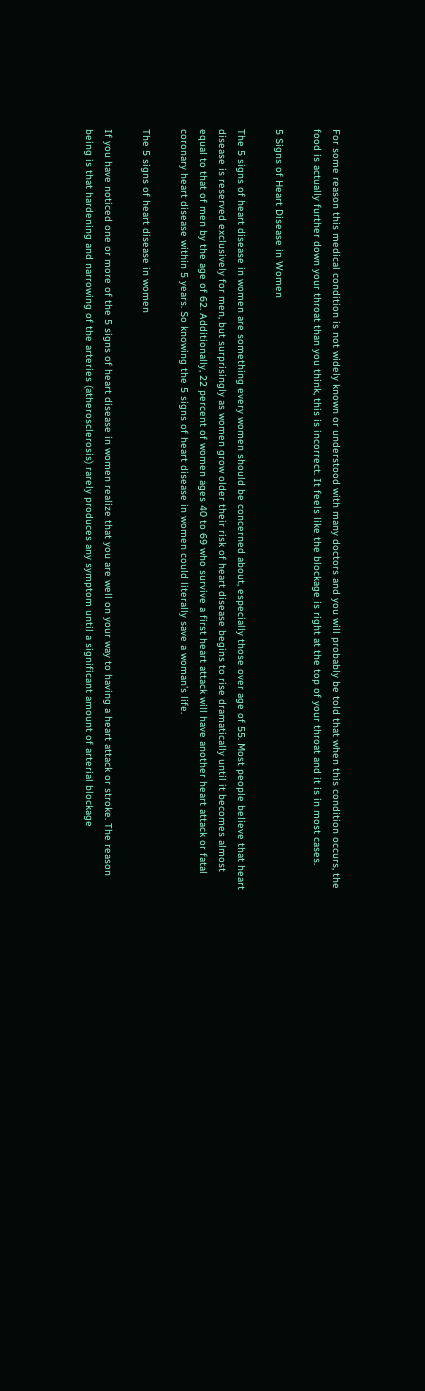For some reason this medical condition is not widely known or understood with many doctors and you will probably be told that when this condition occurs, the food is actually further down your throat than you think, this is incorrect. It feels like the blockage is right at the top of your throat and it is in most cases.

5 Signs of Heart Disease in Women

The 5 signs of heart disease in women are something every women should be concerned about, especially those over age of 55. Most people believe that heart disease is reserved exclusively for men, but surprisingly as women grow older their risk of heart disease begins to rise dramatically until it becomes almost equal to that of men by the age of 62. Additionally, 22 percent of women ages 40 to 69 who survive a first heart attack will have another heart attack or fatal coronary heart disease within 5 years. So knowing the 5 signs of heart disease in women could literally save a woman’s life.

The 5 signs of heart disease in women

If you have noticed one or more of the 5 signs of heart disease in women realize that you are well on your way to having a heart attack or stroke. The reason being is that hardening and narrowing of the arteries (atherosclerosis) rarely produces any symptom until a significant amount of arterial blockage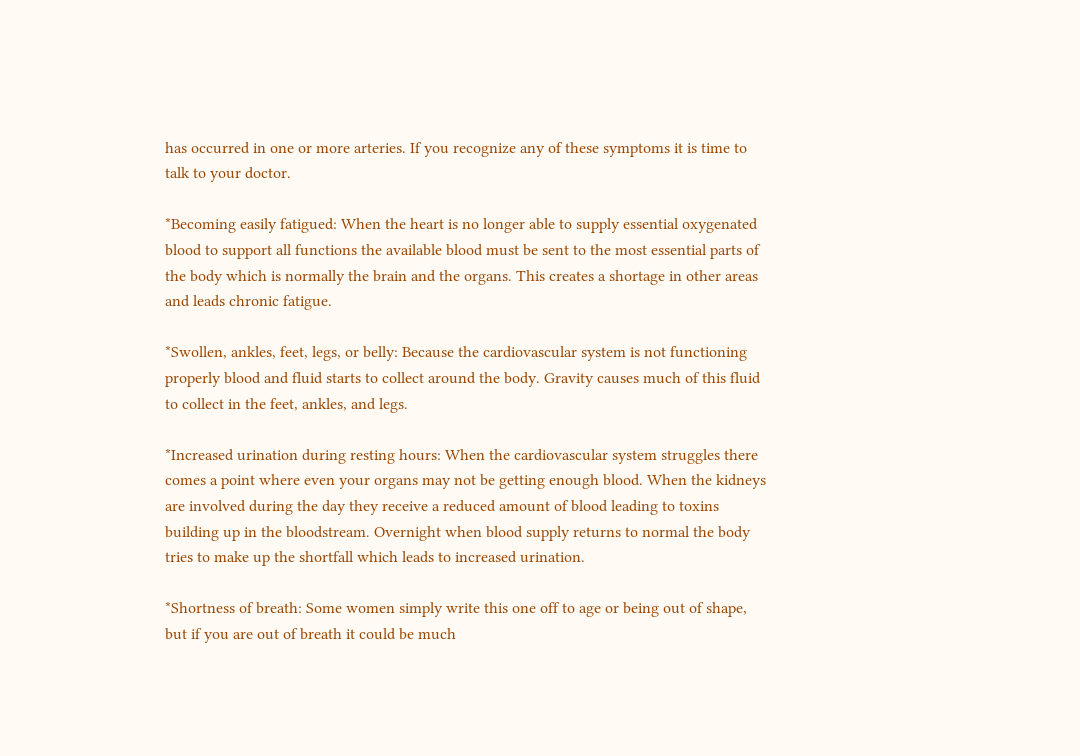has occurred in one or more arteries. If you recognize any of these symptoms it is time to talk to your doctor.

*Becoming easily fatigued: When the heart is no longer able to supply essential oxygenated blood to support all functions the available blood must be sent to the most essential parts of the body which is normally the brain and the organs. This creates a shortage in other areas and leads chronic fatigue.

*Swollen, ankles, feet, legs, or belly: Because the cardiovascular system is not functioning properly blood and fluid starts to collect around the body. Gravity causes much of this fluid to collect in the feet, ankles, and legs.

*Increased urination during resting hours: When the cardiovascular system struggles there comes a point where even your organs may not be getting enough blood. When the kidneys are involved during the day they receive a reduced amount of blood leading to toxins building up in the bloodstream. Overnight when blood supply returns to normal the body tries to make up the shortfall which leads to increased urination.

*Shortness of breath: Some women simply write this one off to age or being out of shape, but if you are out of breath it could be much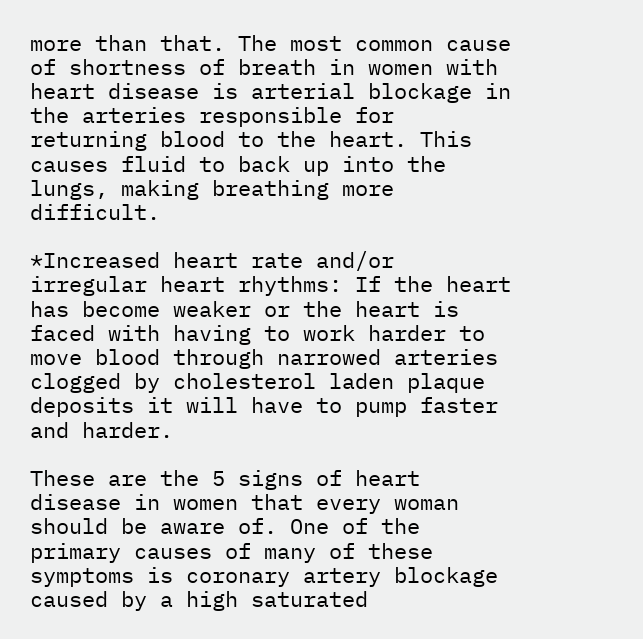more than that. The most common cause of shortness of breath in women with heart disease is arterial blockage in the arteries responsible for returning blood to the heart. This causes fluid to back up into the lungs, making breathing more difficult.

*Increased heart rate and/or irregular heart rhythms: If the heart has become weaker or the heart is faced with having to work harder to move blood through narrowed arteries clogged by cholesterol laden plaque deposits it will have to pump faster and harder.

These are the 5 signs of heart disease in women that every woman should be aware of. One of the primary causes of many of these symptoms is coronary artery blockage caused by a high saturated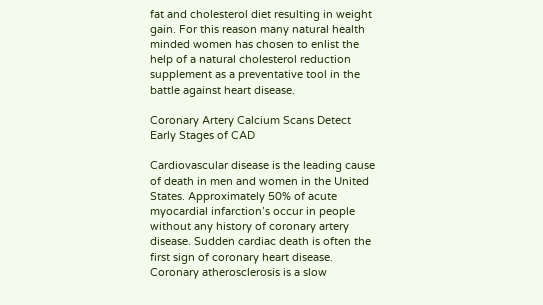fat and cholesterol diet resulting in weight gain. For this reason many natural health minded women has chosen to enlist the help of a natural cholesterol reduction supplement as a preventative tool in the battle against heart disease.

Coronary Artery Calcium Scans Detect Early Stages of CAD

Cardiovascular disease is the leading cause of death in men and women in the United States. Approximately 50% of acute myocardial infarction’s occur in people without any history of coronary artery disease. Sudden cardiac death is often the first sign of coronary heart disease. Coronary atherosclerosis is a slow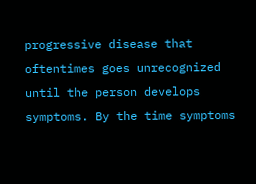progressive disease that oftentimes goes unrecognized until the person develops symptoms. By the time symptoms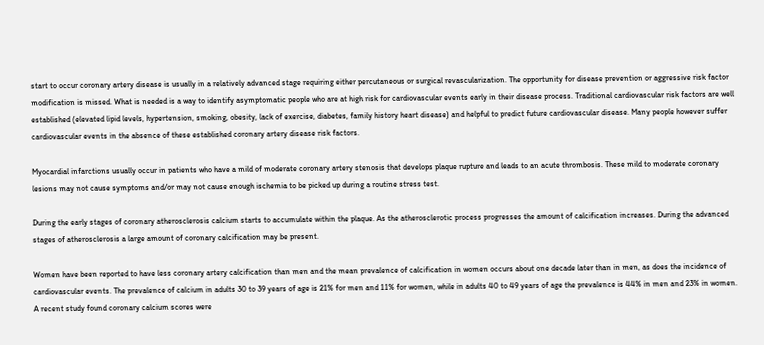start to occur coronary artery disease is usually in a relatively advanced stage requiring either percutaneous or surgical revascularization. The opportunity for disease prevention or aggressive risk factor modification is missed. What is needed is a way to identify asymptomatic people who are at high risk for cardiovascular events early in their disease process. Traditional cardiovascular risk factors are well established (elevated lipid levels, hypertension, smoking, obesity, lack of exercise, diabetes, family history heart disease) and helpful to predict future cardiovascular disease. Many people however suffer cardiovascular events in the absence of these established coronary artery disease risk factors.

Myocardial infarctions usually occur in patients who have a mild of moderate coronary artery stenosis that develops plaque rupture and leads to an acute thrombosis. These mild to moderate coronary lesions may not cause symptoms and/or may not cause enough ischemia to be picked up during a routine stress test.

During the early stages of coronary atherosclerosis calcium starts to accumulate within the plaque. As the atherosclerotic process progresses the amount of calcification increases. During the advanced stages of atherosclerosis a large amount of coronary calcification may be present.

Women have been reported to have less coronary artery calcification than men and the mean prevalence of calcification in women occurs about one decade later than in men, as does the incidence of cardiovascular events. The prevalence of calcium in adults 30 to 39 years of age is 21% for men and 11% for women, while in adults 40 to 49 years of age the prevalence is 44% in men and 23% in women. A recent study found coronary calcium scores were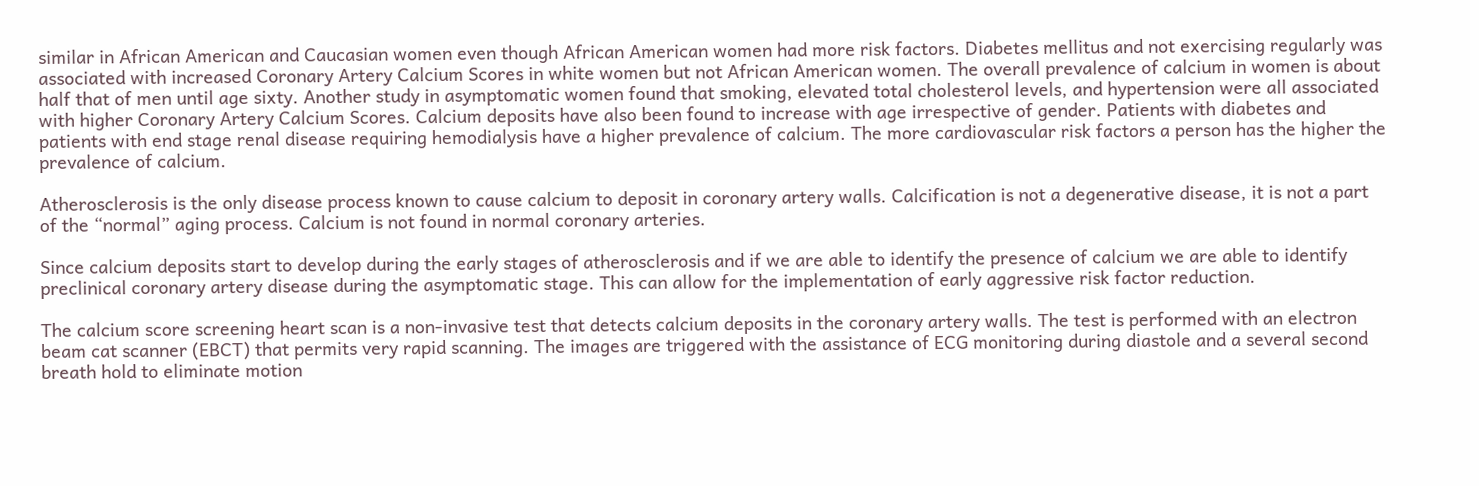similar in African American and Caucasian women even though African American women had more risk factors. Diabetes mellitus and not exercising regularly was associated with increased Coronary Artery Calcium Scores in white women but not African American women. The overall prevalence of calcium in women is about half that of men until age sixty. Another study in asymptomatic women found that smoking, elevated total cholesterol levels, and hypertension were all associated with higher Coronary Artery Calcium Scores. Calcium deposits have also been found to increase with age irrespective of gender. Patients with diabetes and patients with end stage renal disease requiring hemodialysis have a higher prevalence of calcium. The more cardiovascular risk factors a person has the higher the prevalence of calcium.

Atherosclerosis is the only disease process known to cause calcium to deposit in coronary artery walls. Calcification is not a degenerative disease, it is not a part of the “normal” aging process. Calcium is not found in normal coronary arteries.

Since calcium deposits start to develop during the early stages of atherosclerosis and if we are able to identify the presence of calcium we are able to identify preclinical coronary artery disease during the asymptomatic stage. This can allow for the implementation of early aggressive risk factor reduction.

The calcium score screening heart scan is a non-invasive test that detects calcium deposits in the coronary artery walls. The test is performed with an electron beam cat scanner (EBCT) that permits very rapid scanning. The images are triggered with the assistance of ECG monitoring during diastole and a several second breath hold to eliminate motion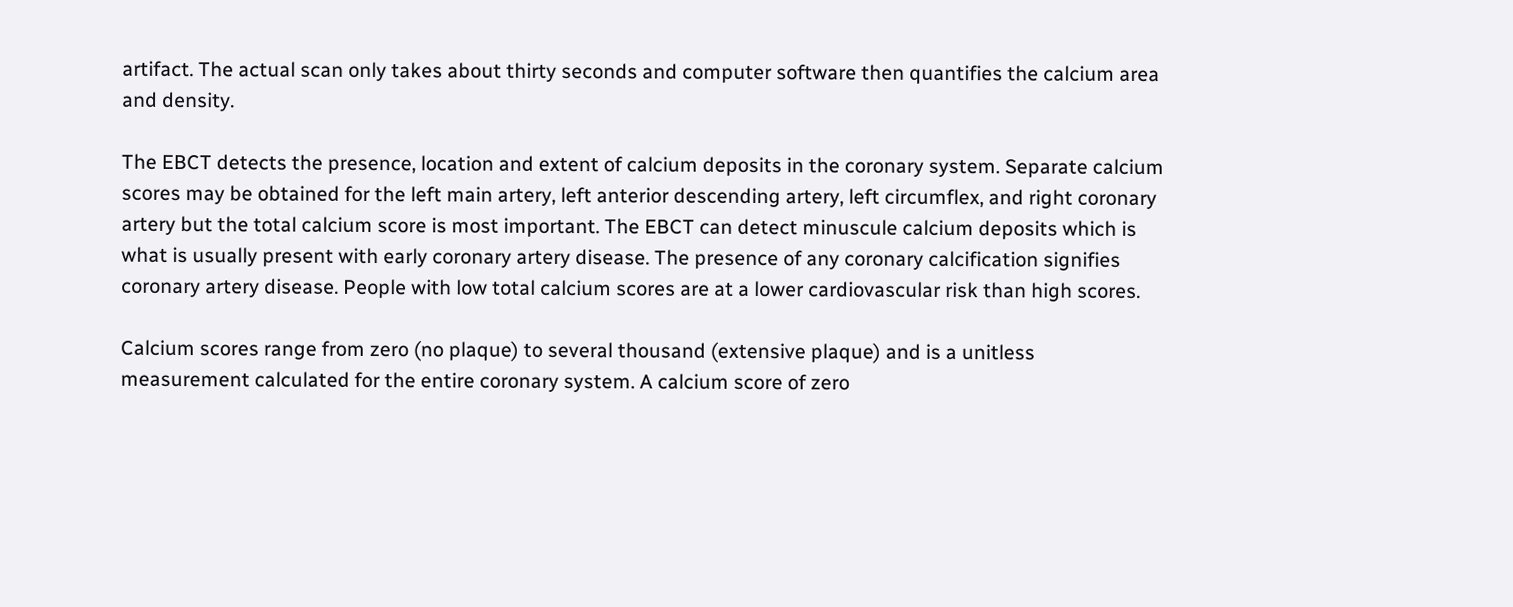artifact. The actual scan only takes about thirty seconds and computer software then quantifies the calcium area and density.

The EBCT detects the presence, location and extent of calcium deposits in the coronary system. Separate calcium scores may be obtained for the left main artery, left anterior descending artery, left circumflex, and right coronary artery but the total calcium score is most important. The EBCT can detect minuscule calcium deposits which is what is usually present with early coronary artery disease. The presence of any coronary calcification signifies coronary artery disease. People with low total calcium scores are at a lower cardiovascular risk than high scores.

Calcium scores range from zero (no plaque) to several thousand (extensive plaque) and is a unitless measurement calculated for the entire coronary system. A calcium score of zero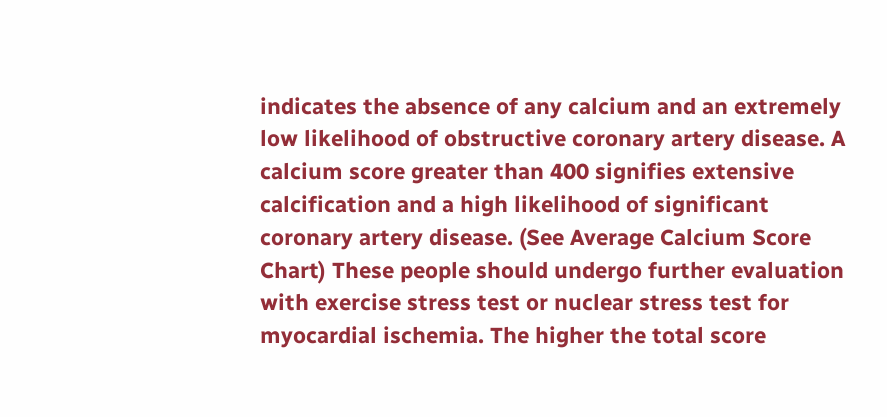indicates the absence of any calcium and an extremely low likelihood of obstructive coronary artery disease. A calcium score greater than 400 signifies extensive calcification and a high likelihood of significant coronary artery disease. (See Average Calcium Score Chart) These people should undergo further evaluation with exercise stress test or nuclear stress test for myocardial ischemia. The higher the total score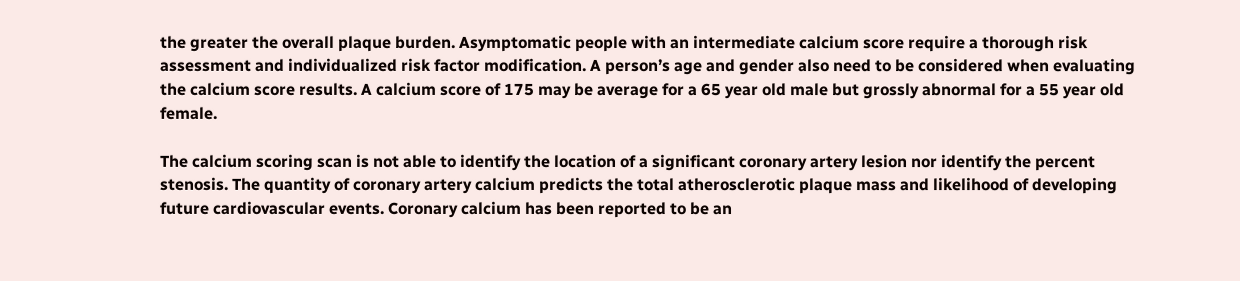the greater the overall plaque burden. Asymptomatic people with an intermediate calcium score require a thorough risk assessment and individualized risk factor modification. A person’s age and gender also need to be considered when evaluating the calcium score results. A calcium score of 175 may be average for a 65 year old male but grossly abnormal for a 55 year old female.

The calcium scoring scan is not able to identify the location of a significant coronary artery lesion nor identify the percent stenosis. The quantity of coronary artery calcium predicts the total atherosclerotic plaque mass and likelihood of developing future cardiovascular events. Coronary calcium has been reported to be an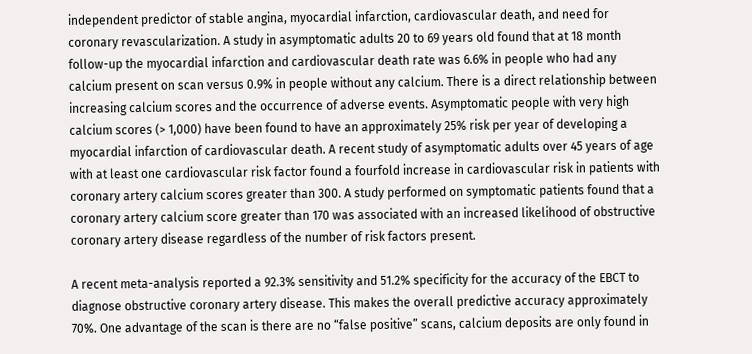independent predictor of stable angina, myocardial infarction, cardiovascular death, and need for coronary revascularization. A study in asymptomatic adults 20 to 69 years old found that at 18 month follow-up the myocardial infarction and cardiovascular death rate was 6.6% in people who had any calcium present on scan versus 0.9% in people without any calcium. There is a direct relationship between increasing calcium scores and the occurrence of adverse events. Asymptomatic people with very high calcium scores (> 1,000) have been found to have an approximately 25% risk per year of developing a myocardial infarction of cardiovascular death. A recent study of asymptomatic adults over 45 years of age with at least one cardiovascular risk factor found a fourfold increase in cardiovascular risk in patients with coronary artery calcium scores greater than 300. A study performed on symptomatic patients found that a coronary artery calcium score greater than 170 was associated with an increased likelihood of obstructive coronary artery disease regardless of the number of risk factors present.

A recent meta-analysis reported a 92.3% sensitivity and 51.2% specificity for the accuracy of the EBCT to diagnose obstructive coronary artery disease. This makes the overall predictive accuracy approximately 70%. One advantage of the scan is there are no “false positive” scans, calcium deposits are only found in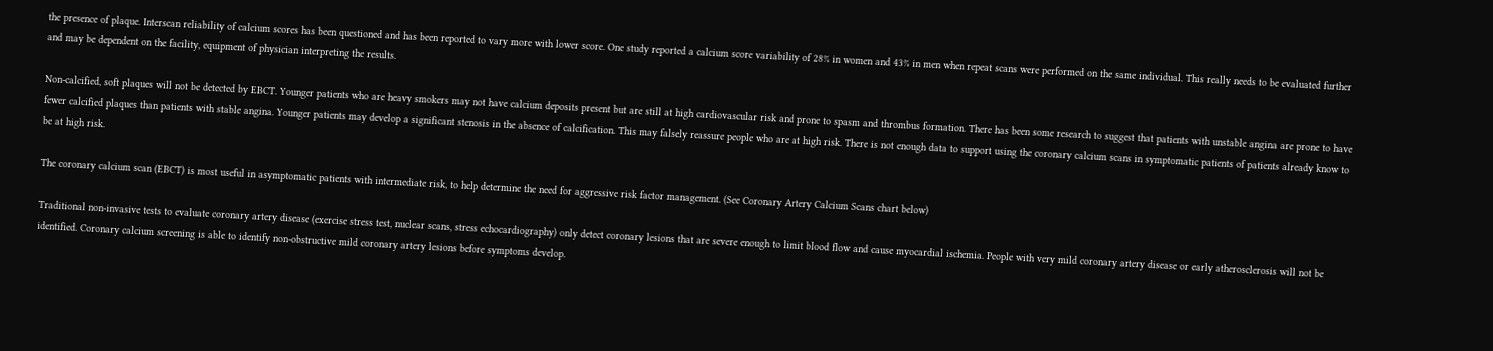the presence of plaque. Interscan reliability of calcium scores has been questioned and has been reported to vary more with lower score. One study reported a calcium score variability of 28% in women and 43% in men when repeat scans were performed on the same individual. This really needs to be evaluated further and may be dependent on the facility, equipment of physician interpreting the results.

Non-calcified, soft plaques will not be detected by EBCT. Younger patients who are heavy smokers may not have calcium deposits present but are still at high cardiovascular risk and prone to spasm and thrombus formation. There has been some research to suggest that patients with unstable angina are prone to have fewer calcified plaques than patients with stable angina. Younger patients may develop a significant stenosis in the absence of calcification. This may falsely reassure people who are at high risk. There is not enough data to support using the coronary calcium scans in symptomatic patients of patients already know to be at high risk.

The coronary calcium scan (EBCT) is most useful in asymptomatic patients with intermediate risk, to help determine the need for aggressive risk factor management. (See Coronary Artery Calcium Scans chart below)

Traditional non-invasive tests to evaluate coronary artery disease (exercise stress test, nuclear scans, stress echocardiography) only detect coronary lesions that are severe enough to limit blood flow and cause myocardial ischemia. People with very mild coronary artery disease or early atherosclerosis will not be identified. Coronary calcium screening is able to identify non-obstructive mild coronary artery lesions before symptoms develop.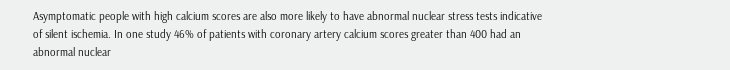Asymptomatic people with high calcium scores are also more likely to have abnormal nuclear stress tests indicative of silent ischemia. In one study 46% of patients with coronary artery calcium scores greater than 400 had an abnormal nuclear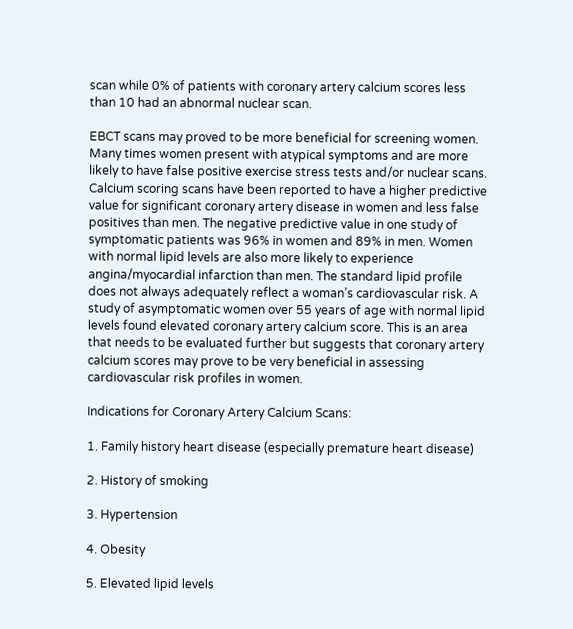scan while 0% of patients with coronary artery calcium scores less than 10 had an abnormal nuclear scan.

EBCT scans may proved to be more beneficial for screening women. Many times women present with atypical symptoms and are more likely to have false positive exercise stress tests and/or nuclear scans. Calcium scoring scans have been reported to have a higher predictive value for significant coronary artery disease in women and less false positives than men. The negative predictive value in one study of symptomatic patients was 96% in women and 89% in men. Women with normal lipid levels are also more likely to experience angina/myocardial infarction than men. The standard lipid profile does not always adequately reflect a woman’s cardiovascular risk. A study of asymptomatic women over 55 years of age with normal lipid levels found elevated coronary artery calcium score. This is an area that needs to be evaluated further but suggests that coronary artery calcium scores may prove to be very beneficial in assessing cardiovascular risk profiles in women.

Indications for Coronary Artery Calcium Scans:

1. Family history heart disease (especially premature heart disease)

2. History of smoking

3. Hypertension

4. Obesity

5. Elevated lipid levels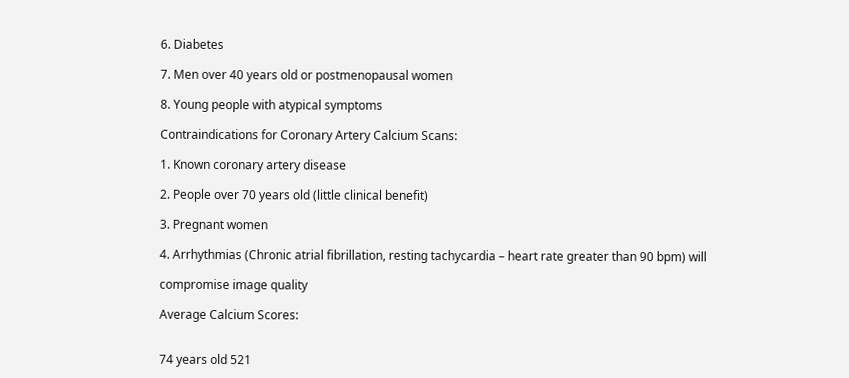6. Diabetes

7. Men over 40 years old or postmenopausal women

8. Young people with atypical symptoms

Contraindications for Coronary Artery Calcium Scans:

1. Known coronary artery disease

2. People over 70 years old (little clinical benefit)

3. Pregnant women

4. Arrhythmias (Chronic atrial fibrillation, resting tachycardia – heart rate greater than 90 bpm) will

compromise image quality

Average Calcium Scores:


74 years old 521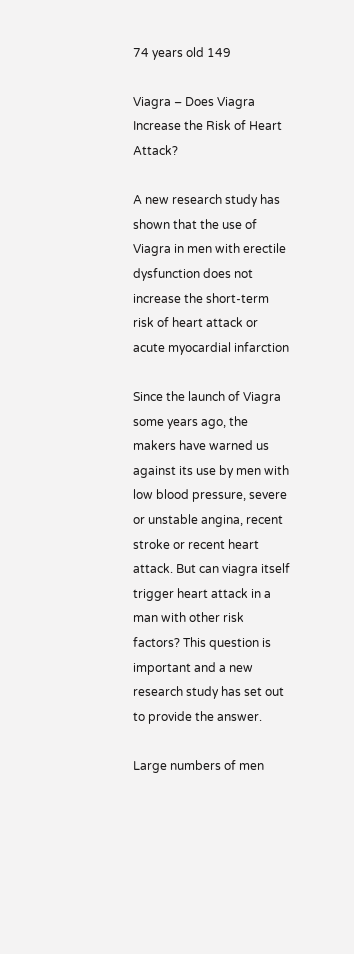74 years old 149

Viagra – Does Viagra Increase the Risk of Heart Attack?

A new research study has shown that the use of Viagra in men with erectile dysfunction does not increase the short-term risk of heart attack or acute myocardial infarction

Since the launch of Viagra some years ago, the makers have warned us against its use by men with low blood pressure, severe or unstable angina, recent stroke or recent heart attack. But can viagra itself trigger heart attack in a man with other risk factors? This question is important and a new research study has set out to provide the answer.

Large numbers of men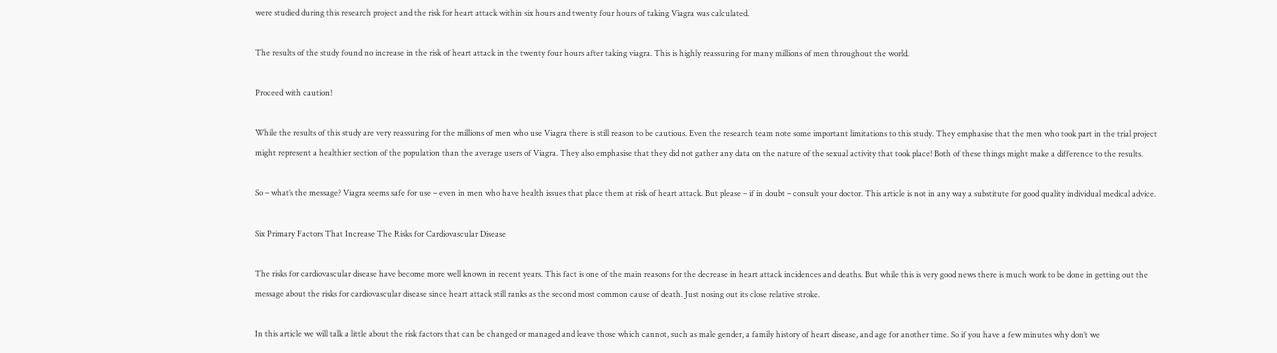were studied during this research project and the risk for heart attack within six hours and twenty four hours of taking Viagra was calculated.

The results of the study found no increase in the risk of heart attack in the twenty four hours after taking viagra. This is highly reassuring for many millions of men throughout the world.

Proceed with caution!

While the results of this study are very reassuring for the millions of men who use Viagra there is still reason to be cautious. Even the research team note some important limitations to this study. They emphasise that the men who took part in the trial project might represent a healthier section of the population than the average users of Viagra. They also emphasise that they did not gather any data on the nature of the sexual activity that took place! Both of these things might make a difference to the results.

So – what’s the message? Viagra seems safe for use – even in men who have health issues that place them at risk of heart attack. But please – if in doubt – consult your doctor. This article is not in any way a substitute for good quality individual medical advice.

Six Primary Factors That Increase The Risks for Cardiovascular Disease

The risks for cardiovascular disease have become more well known in recent years. This fact is one of the main reasons for the decrease in heart attack incidences and deaths. But while this is very good news there is much work to be done in getting out the message about the risks for cardiovascular disease since heart attack still ranks as the second most common cause of death. Just nosing out its close relative stroke.

In this article we will talk a little about the risk factors that can be changed or managed and leave those which cannot, such as male gender, a family history of heart disease, and age for another time. So if you have a few minutes why don’t we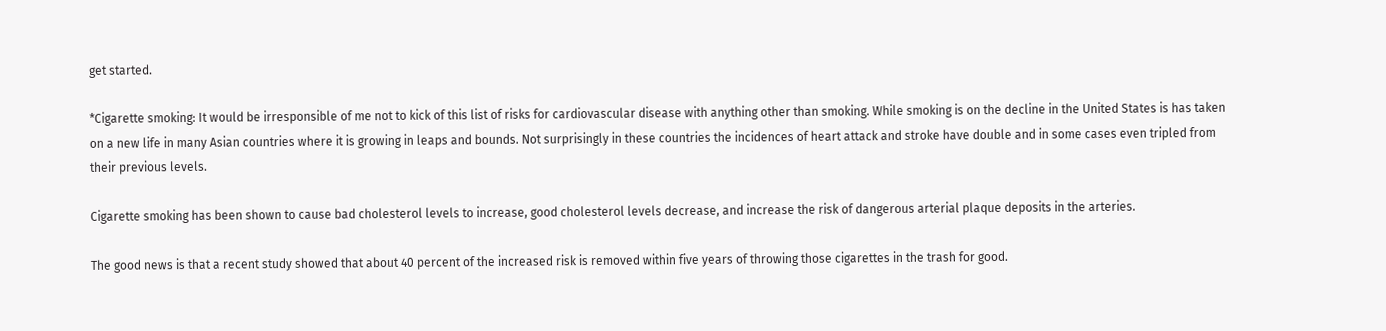get started.

*Cigarette smoking: It would be irresponsible of me not to kick of this list of risks for cardiovascular disease with anything other than smoking. While smoking is on the decline in the United States is has taken on a new life in many Asian countries where it is growing in leaps and bounds. Not surprisingly in these countries the incidences of heart attack and stroke have double and in some cases even tripled from their previous levels.

Cigarette smoking has been shown to cause bad cholesterol levels to increase, good cholesterol levels decrease, and increase the risk of dangerous arterial plaque deposits in the arteries.

The good news is that a recent study showed that about 40 percent of the increased risk is removed within five years of throwing those cigarettes in the trash for good.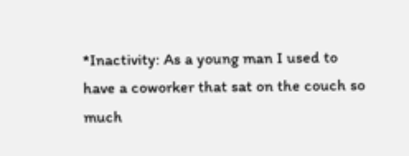*Inactivity: As a young man I used to have a coworker that sat on the couch so much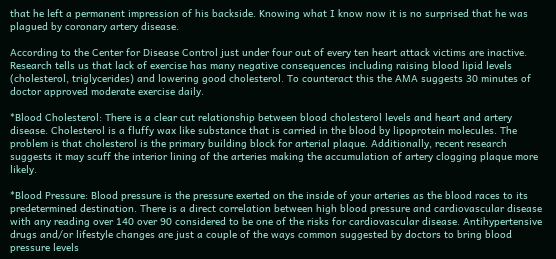that he left a permanent impression of his backside. Knowing what I know now it is no surprised that he was plagued by coronary artery disease.

According to the Center for Disease Control just under four out of every ten heart attack victims are inactive. Research tells us that lack of exercise has many negative consequences including raising blood lipid levels (cholesterol, triglycerides) and lowering good cholesterol. To counteract this the AMA suggests 30 minutes of doctor approved moderate exercise daily.

*Blood Cholesterol: There is a clear cut relationship between blood cholesterol levels and heart and artery disease. Cholesterol is a fluffy wax like substance that is carried in the blood by lipoprotein molecules. The problem is that cholesterol is the primary building block for arterial plaque. Additionally, recent research suggests it may scuff the interior lining of the arteries making the accumulation of artery clogging plaque more likely.

*Blood Pressure: Blood pressure is the pressure exerted on the inside of your arteries as the blood races to its predetermined destination. There is a direct correlation between high blood pressure and cardiovascular disease with any reading over 140 over 90 considered to be one of the risks for cardiovascular disease. Antihypertensive drugs and/or lifestyle changes are just a couple of the ways common suggested by doctors to bring blood pressure levels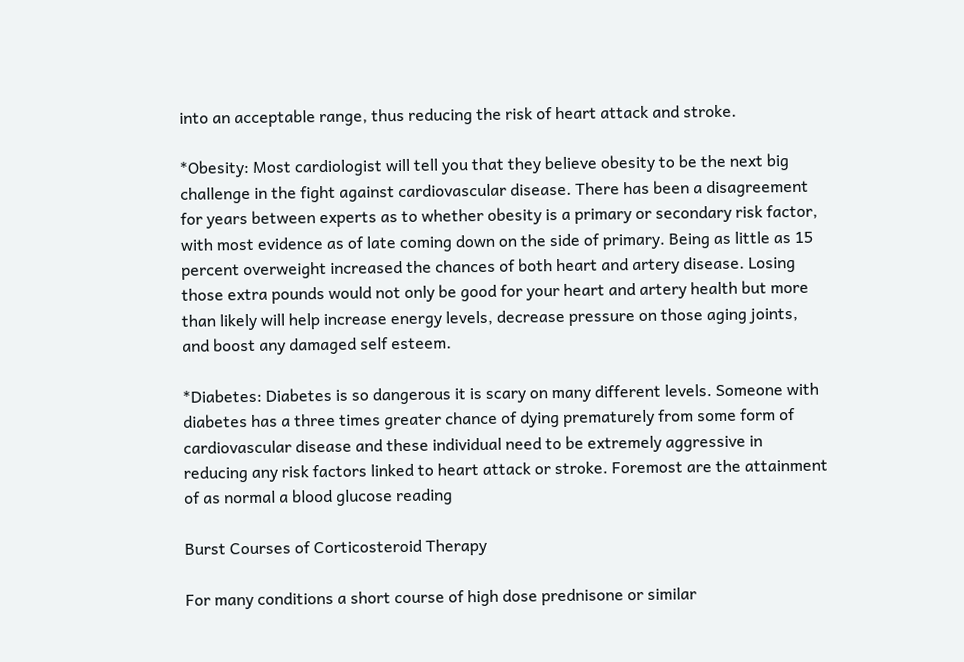into an acceptable range, thus reducing the risk of heart attack and stroke.

*Obesity: Most cardiologist will tell you that they believe obesity to be the next big challenge in the fight against cardiovascular disease. There has been a disagreement for years between experts as to whether obesity is a primary or secondary risk factor, with most evidence as of late coming down on the side of primary. Being as little as 15 percent overweight increased the chances of both heart and artery disease. Losing those extra pounds would not only be good for your heart and artery health but more than likely will help increase energy levels, decrease pressure on those aging joints, and boost any damaged self esteem.

*Diabetes: Diabetes is so dangerous it is scary on many different levels. Someone with diabetes has a three times greater chance of dying prematurely from some form of cardiovascular disease and these individual need to be extremely aggressive in reducing any risk factors linked to heart attack or stroke. Foremost are the attainment of as normal a blood glucose reading

Burst Courses of Corticosteroid Therapy

For many conditions a short course of high dose prednisone or similar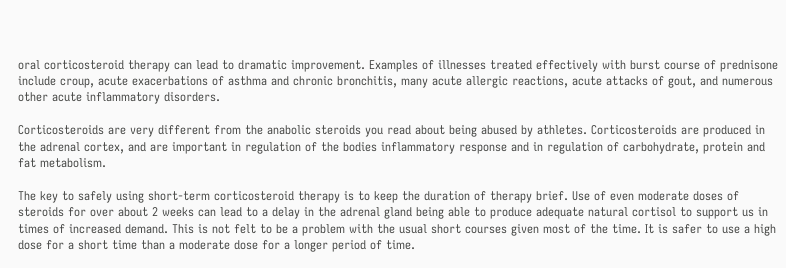oral corticosteroid therapy can lead to dramatic improvement. Examples of illnesses treated effectively with burst course of prednisone include croup, acute exacerbations of asthma and chronic bronchitis, many acute allergic reactions, acute attacks of gout, and numerous other acute inflammatory disorders.

Corticosteroids are very different from the anabolic steroids you read about being abused by athletes. Corticosteroids are produced in the adrenal cortex, and are important in regulation of the bodies inflammatory response and in regulation of carbohydrate, protein and fat metabolism.

The key to safely using short-term corticosteroid therapy is to keep the duration of therapy brief. Use of even moderate doses of steroids for over about 2 weeks can lead to a delay in the adrenal gland being able to produce adequate natural cortisol to support us in times of increased demand. This is not felt to be a problem with the usual short courses given most of the time. It is safer to use a high dose for a short time than a moderate dose for a longer period of time.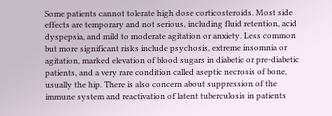Some patients cannot tolerate high dose corticosteroids. Most side effects are temporary and not serious, including fluid retention, acid dyspepsia, and mild to moderate agitation or anxiety. Less common but more significant risks include psychosis, extreme insomnia or agitation, marked elevation of blood sugars in diabetic or pre-diabetic patients, and a very rare condition called aseptic necrosis of bone, usually the hip. There is also concern about suppression of the immune system and reactivation of latent tuberculosis in patients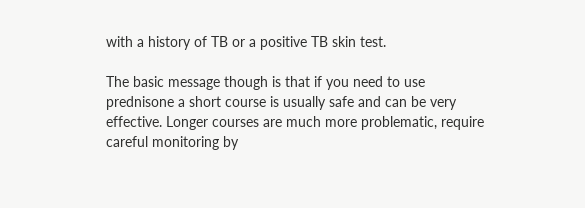with a history of TB or a positive TB skin test.

The basic message though is that if you need to use prednisone a short course is usually safe and can be very effective. Longer courses are much more problematic, require careful monitoring by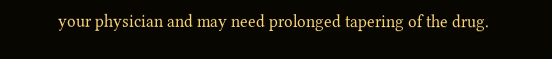your physician and may need prolonged tapering of the drug.